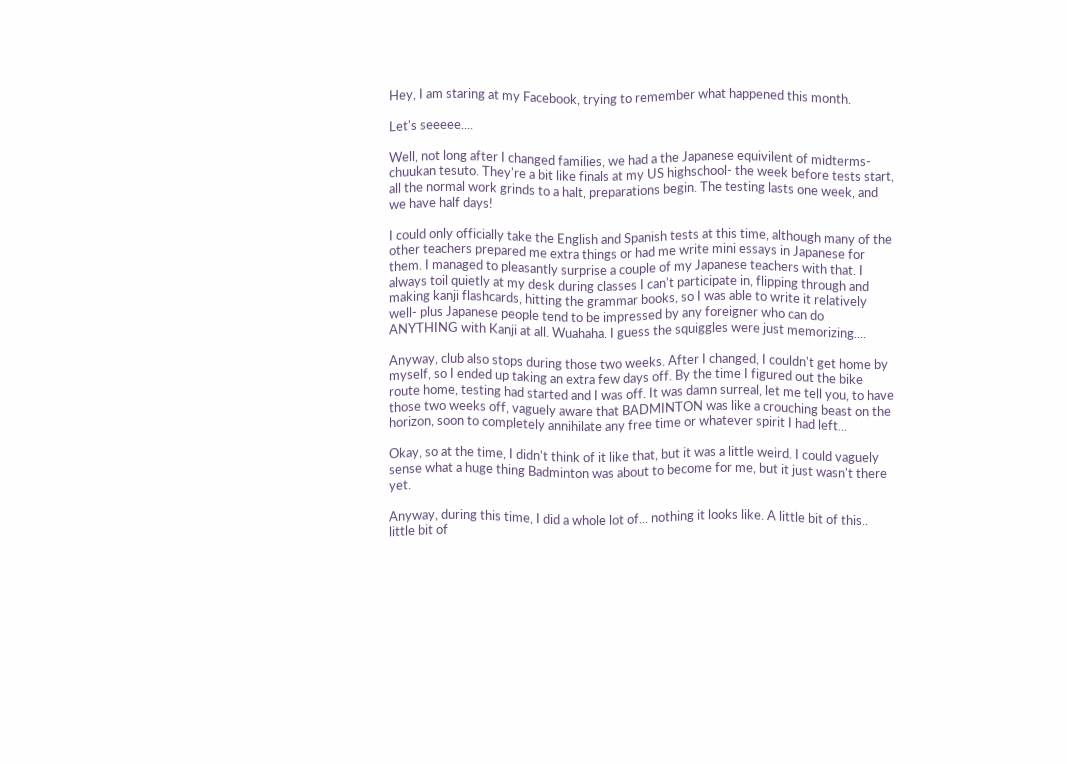Hey, I am staring at my Facebook, trying to remember what happened this month.

Let's seeeee....

Well, not long after I changed families, we had a the Japanese equivilent of midterms- chuukan tesuto. They're a bit like finals at my US highschool- the week before tests start, all the normal work grinds to a halt, preparations begin. The testing lasts one week, and we have half days!

I could only officially take the English and Spanish tests at this time, although many of the other teachers prepared me extra things or had me write mini essays in Japanese for them. I managed to pleasantly surprise a couple of my Japanese teachers with that. I always toil quietly at my desk during classes I can't participate in, flipping through and making kanji flashcards, hitting the grammar books, so I was able to write it relatively well- plus Japanese people tend to be impressed by any foreigner who can do ANYTHING with Kanji at all. Wuahaha. I guess the squiggles were just memorizing....

Anyway, club also stops during those two weeks. After I changed, I couldn't get home by myself, so I ended up taking an extra few days off. By the time I figured out the bike route home, testing had started and I was off. It was damn surreal, let me tell you, to have those two weeks off, vaguely aware that BADMINTON was like a crouching beast on the horizon, soon to completely annihilate any free time or whatever spirit I had left...

Okay, so at the time, I didn't think of it like that, but it was a little weird. I could vaguely sense what a huge thing Badminton was about to become for me, but it just wasn't there yet.

Anyway, during this time, I did a whole lot of... nothing it looks like. A little bit of this.. little bit of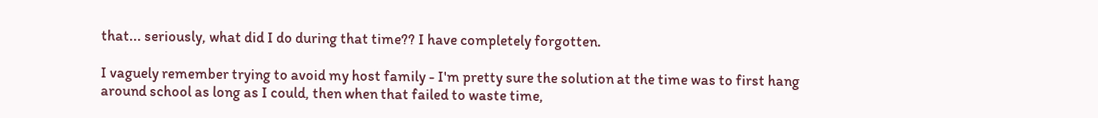that... seriously, what did I do during that time?? I have completely forgotten.

I vaguely remember trying to avoid my host family - I'm pretty sure the solution at the time was to first hang around school as long as I could, then when that failed to waste time,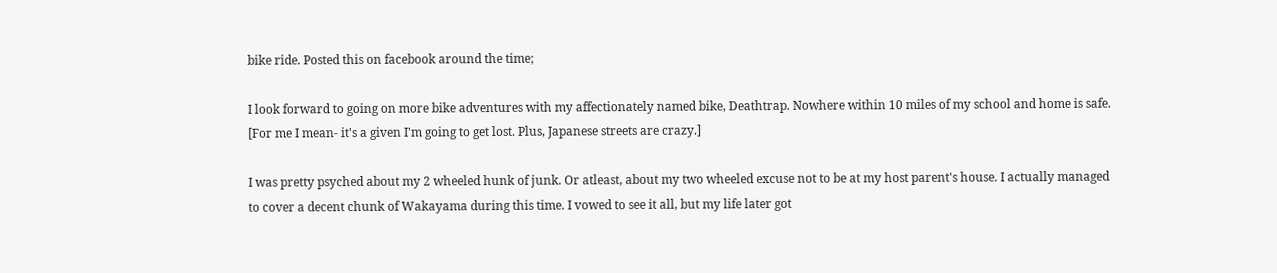bike ride. Posted this on facebook around the time;

I look forward to going on more bike adventures with my affectionately named bike, Deathtrap. Nowhere within 10 miles of my school and home is safe. [For me I mean- it's a given I'm going to get lost. Plus, Japanese streets are crazy.]

I was pretty psyched about my 2 wheeled hunk of junk. Or atleast, about my two wheeled excuse not to be at my host parent's house. I actually managed to cover a decent chunk of Wakayama during this time. I vowed to see it all, but my life later got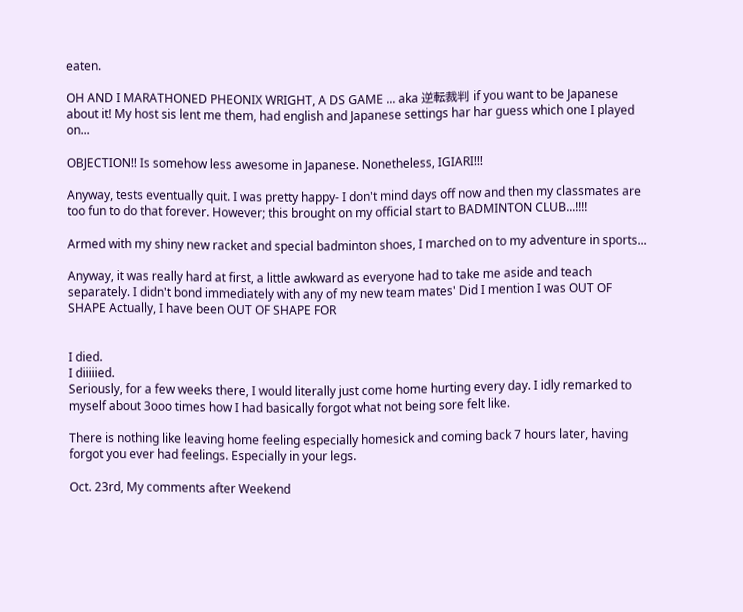eaten.

OH AND I MARATHONED PHEONIX WRIGHT, A DS GAME ... aka 逆転裁判 if you want to be Japanese about it! My host sis lent me them, had english and Japanese settings har har guess which one I played on...

OBJECTION!! Is somehow less awesome in Japanese. Nonetheless, IGIARI!!!

Anyway, tests eventually quit. I was pretty happy- I don't mind days off now and then my classmates are too fun to do that forever. However; this brought on my official start to BADMINTON CLUB...!!!!

Armed with my shiny new racket and special badminton shoes, I marched on to my adventure in sports...

Anyway, it was really hard at first, a little awkward as everyone had to take me aside and teach separately. I didn't bond immediately with any of my new team mates' Did I mention I was OUT OF SHAPE Actually, I have been OUT OF SHAPE FOR


I died.
I diiiiied.
Seriously, for a few weeks there, I would literally just come home hurting every day. I idly remarked to myself about 3ooo times how I had basically forgot what not being sore felt like.

There is nothing like leaving home feeling especially homesick and coming back 7 hours later, having forgot you ever had feelings. Especially in your legs.

Oct. 23rd, My comments after Weekend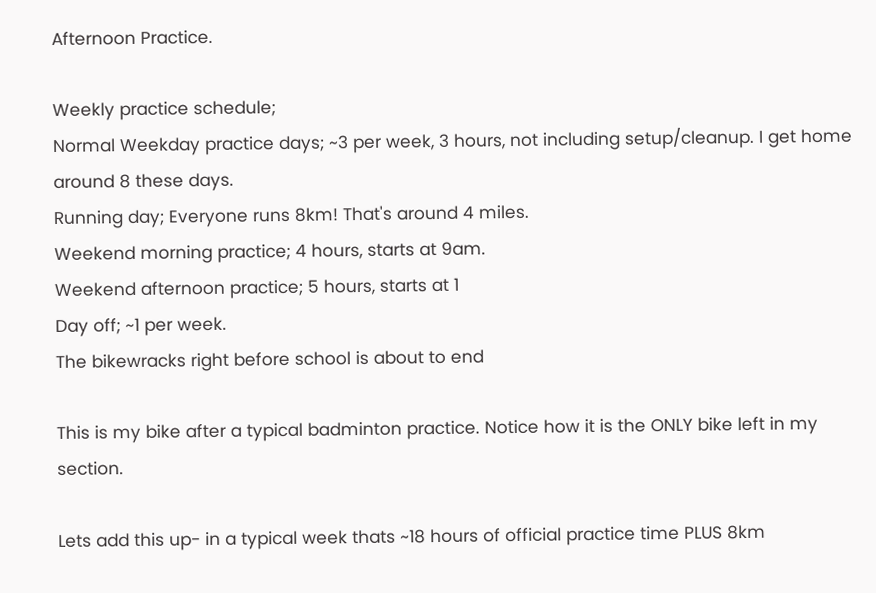Afternoon Practice.

Weekly practice schedule;
Normal Weekday practice days; ~3 per week, 3 hours, not including setup/cleanup. I get home around 8 these days.
Running day; Everyone runs 8km! That's around 4 miles.
Weekend morning practice; 4 hours, starts at 9am.
Weekend afternoon practice; 5 hours, starts at 1
Day off; ~1 per week.
The bikewracks right before school is about to end

This is my bike after a typical badminton practice. Notice how it is the ONLY bike left in my section.

Lets add this up- in a typical week thats ~18 hours of official practice time PLUS 8km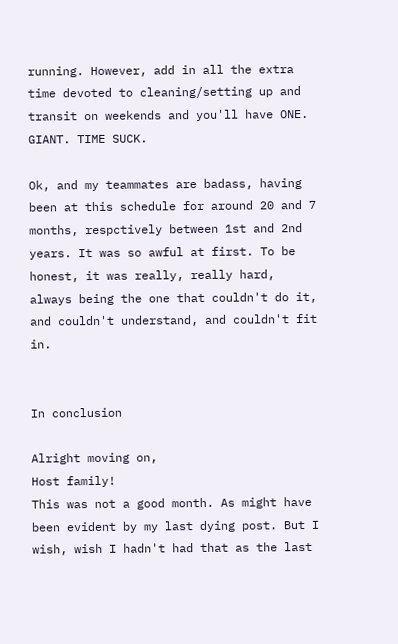running. However, add in all the extra time devoted to cleaning/setting up and transit on weekends and you'll have ONE. GIANT. TIME SUCK.

Ok, and my teammates are badass, having been at this schedule for around 20 and 7 months, respctively between 1st and 2nd years. It was so awful at first. To be honest, it was really, really hard, always being the one that couldn't do it, and couldn't understand, and couldn't fit in.


In conclusion

Alright moving on,
Host family!
This was not a good month. As might have been evident by my last dying post. But I wish, wish I hadn't had that as the last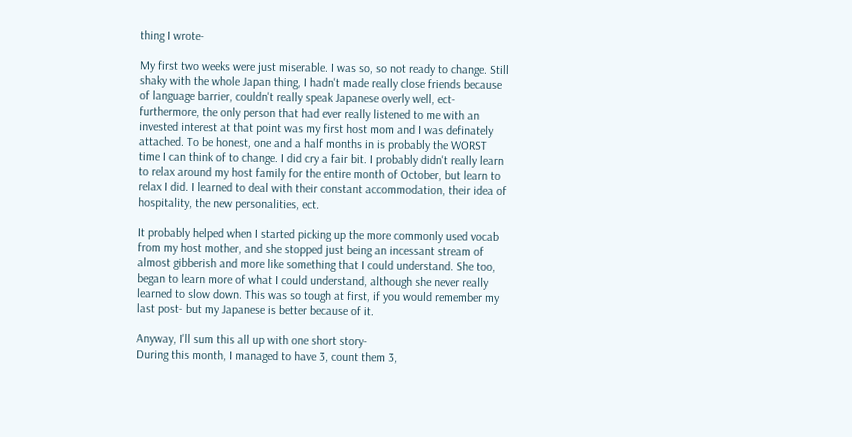thing I wrote-

My first two weeks were just miserable. I was so, so not ready to change. Still shaky with the whole Japan thing, I hadn't made really close friends because of language barrier, couldn't really speak Japanese overly well, ect- furthermore, the only person that had ever really listened to me with an invested interest at that point was my first host mom and I was definately attached. To be honest, one and a half months in is probably the WORST time I can think of to change. I did cry a fair bit. I probably didn't really learn to relax around my host family for the entire month of October, but learn to relax I did. I learned to deal with their constant accommodation, their idea of hospitality, the new personalities, ect.

It probably helped when I started picking up the more commonly used vocab from my host mother, and she stopped just being an incessant stream of almost gibberish and more like something that I could understand. She too, began to learn more of what I could understand, although she never really learned to slow down. This was so tough at first, if you would remember my last post- but my Japanese is better because of it.

Anyway, I'll sum this all up with one short story-
During this month, I managed to have 3, count them 3,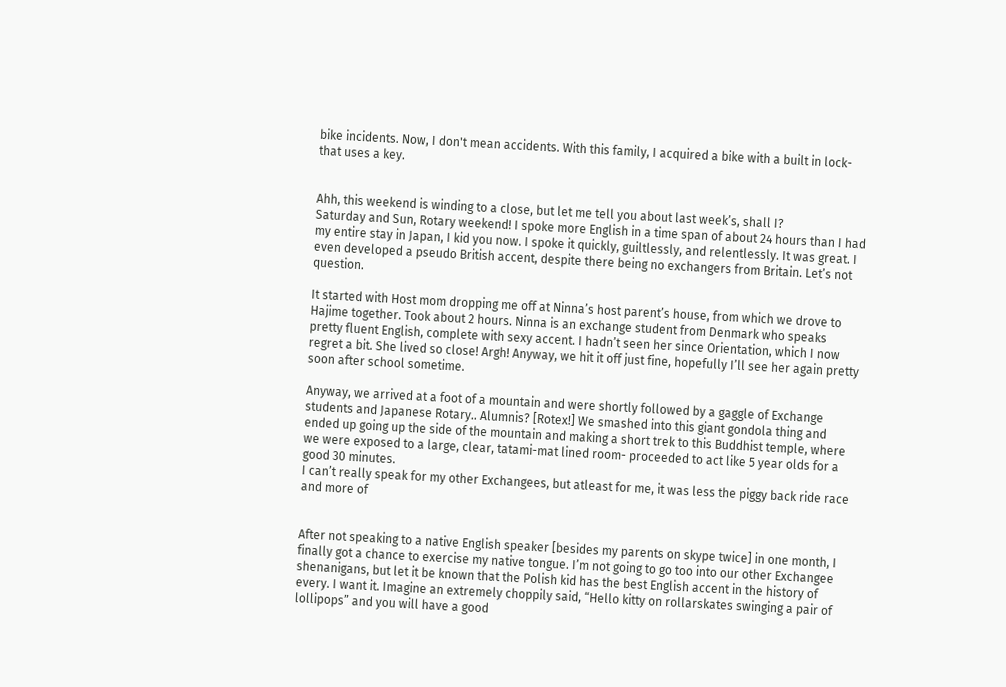bike incidents. Now, I don't mean accidents. With this family, I acquired a bike with a built in lock- that uses a key.


Ahh, this weekend is winding to a close, but let me tell you about last week’s, shall I?
Saturday and Sun, Rotary weekend! I spoke more English in a time span of about 24 hours than I had my entire stay in Japan, I kid you now. I spoke it quickly, guiltlessly, and relentlessly. It was great. I even developed a pseudo British accent, despite there being no exchangers from Britain. Let’s not question.

It started with Host mom dropping me off at Ninna’s host parent’s house, from which we drove to Hajime together. Took about 2 hours. Ninna is an exchange student from Denmark who speaks pretty fluent English, complete with sexy accent. I hadn’t seen her since Orientation, which I now regret a bit. She lived so close! Argh! Anyway, we hit it off just fine, hopefully I’ll see her again pretty soon after school sometime.

Anyway, we arrived at a foot of a mountain and were shortly followed by a gaggle of Exchange students and Japanese Rotary.. Alumnis? [Rotex!] We smashed into this giant gondola thing and ended up going up the side of the mountain and making a short trek to this Buddhist temple, where we were exposed to a large, clear, tatami-mat lined room- proceeded to act like 5 year olds for a good 30 minutes.
I can’t really speak for my other Exchangees, but atleast for me, it was less the piggy back ride race and more of


After not speaking to a native English speaker [besides my parents on skype twice] in one month, I finally got a chance to exercise my native tongue. I’m not going to go too into our other Exchangee shenanigans, but let it be known that the Polish kid has the best English accent in the history of every. I want it. Imagine an extremely choppily said, “Hello kitty on rollarskates swinging a pair of lollipops” and you will have a good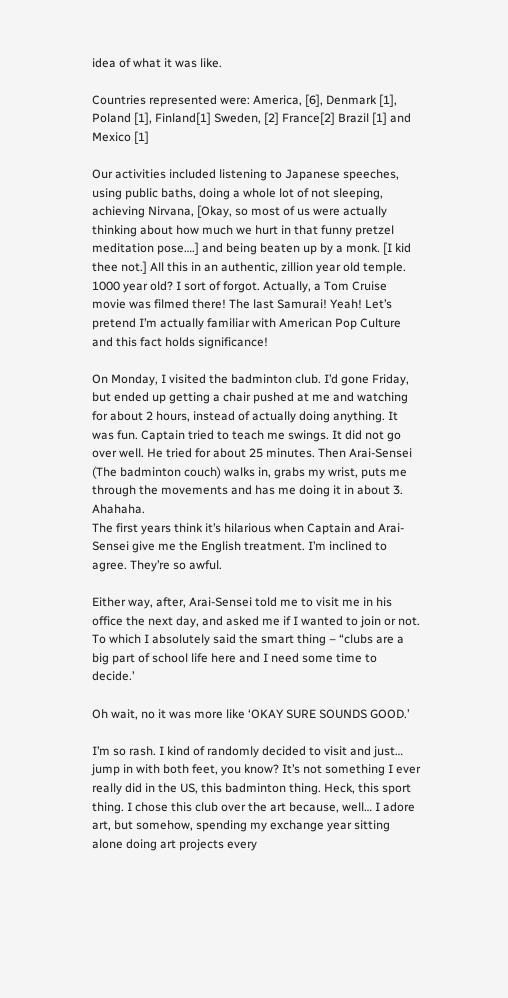idea of what it was like.

Countries represented were: America, [6], Denmark [1], Poland [1], Finland[1] Sweden, [2] France[2] Brazil [1] and Mexico [1]

Our activities included listening to Japanese speeches, using public baths, doing a whole lot of not sleeping, achieving Nirvana, [Okay, so most of us were actually thinking about how much we hurt in that funny pretzel meditation pose….] and being beaten up by a monk. [I kid thee not.] All this in an authentic, zillion year old temple. 1000 year old? I sort of forgot. Actually, a Tom Cruise movie was filmed there! The last Samurai! Yeah! Let’s pretend I’m actually familiar with American Pop Culture and this fact holds significance!

On Monday, I visited the badminton club. I’d gone Friday, but ended up getting a chair pushed at me and watching for about 2 hours, instead of actually doing anything. It was fun. Captain tried to teach me swings. It did not go over well. He tried for about 25 minutes. Then Arai-Sensei (The badminton couch) walks in, grabs my wrist, puts me through the movements and has me doing it in about 3. Ahahaha.
The first years think it’s hilarious when Captain and Arai-Sensei give me the English treatment. I’m inclined to agree. They’re so awful.

Either way, after, Arai-Sensei told me to visit me in his office the next day, and asked me if I wanted to join or not. To which I absolutely said the smart thing – “clubs are a big part of school life here and I need some time to decide.’

Oh wait, no it was more like ‘OKAY SURE SOUNDS GOOD.’

I’m so rash. I kind of randomly decided to visit and just… jump in with both feet, you know? It’s not something I ever really did in the US, this badminton thing. Heck, this sport thing. I chose this club over the art because, well… I adore art, but somehow, spending my exchange year sitting alone doing art projects every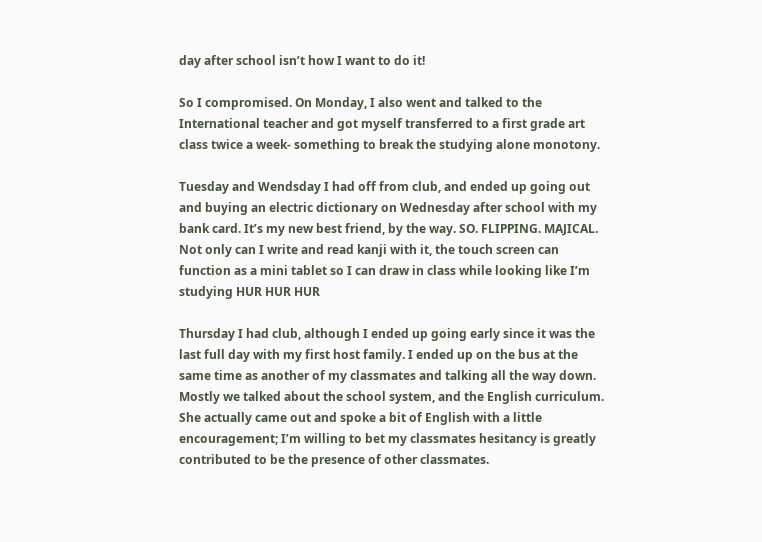day after school isn’t how I want to do it!

So I compromised. On Monday, I also went and talked to the International teacher and got myself transferred to a first grade art class twice a week- something to break the studying alone monotony.

Tuesday and Wendsday I had off from club, and ended up going out and buying an electric dictionary on Wednesday after school with my bank card. It’s my new best friend, by the way. SO. FLIPPING. MAJICAL. Not only can I write and read kanji with it, the touch screen can function as a mini tablet so I can draw in class while looking like I’m studying HUR HUR HUR

Thursday I had club, although I ended up going early since it was the last full day with my first host family. I ended up on the bus at the same time as another of my classmates and talking all the way down. Mostly we talked about the school system, and the English curriculum. She actually came out and spoke a bit of English with a little encouragement; I’m willing to bet my classmates hesitancy is greatly contributed to be the presence of other classmates.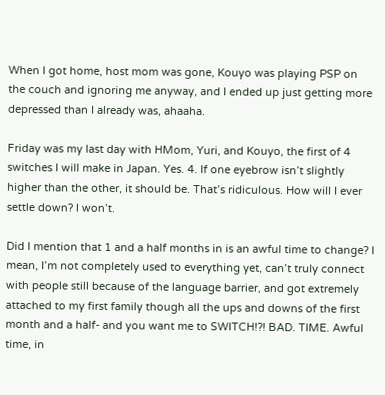When I got home, host mom was gone, Kouyo was playing PSP on the couch and ignoring me anyway, and I ended up just getting more depressed than I already was, ahaaha.

Friday was my last day with HMom, Yuri, and Kouyo, the first of 4 switches I will make in Japan. Yes. 4. If one eyebrow isn’t slightly higher than the other, it should be. That’s ridiculous. How will I ever settle down? I won’t.

Did I mention that 1 and a half months in is an awful time to change? I mean, I’m not completely used to everything yet, can’t truly connect with people still because of the language barrier, and got extremely attached to my first family though all the ups and downs of the first month and a half- and you want me to SWITCH!?! BAD. TIME. Awful time, in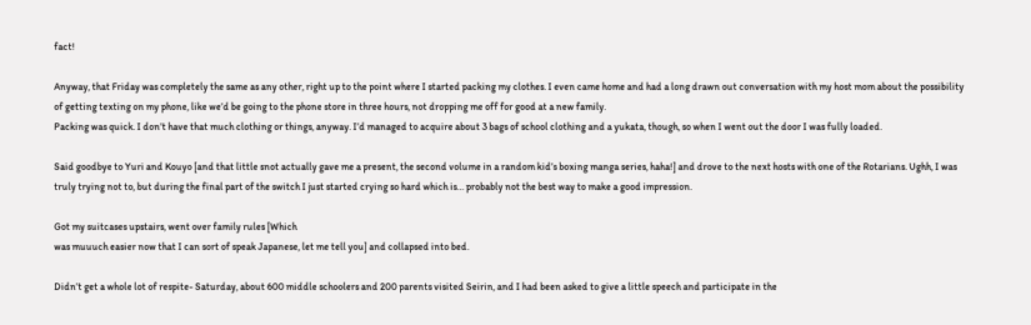fact!

Anyway, that Friday was completely the same as any other, right up to the point where I started packing my clothes. I even came home and had a long drawn out conversation with my host mom about the possibility of getting texting on my phone, like we’d be going to the phone store in three hours, not dropping me off for good at a new family.
Packing was quick. I don’t have that much clothing or things, anyway. I’d managed to acquire about 3 bags of school clothing and a yukata, though, so when I went out the door I was fully loaded.

Said goodbye to Yuri and Kouyo [and that little snot actually gave me a present, the second volume in a random kid’s boxing manga series, haha!] and drove to the next hosts with one of the Rotarians. Ughh, I was truly trying not to, but during the final part of the switch I just started crying so hard which is… probably not the best way to make a good impression.

Got my suitcases upstairs, went over family rules [Which
was muuuch easier now that I can sort of speak Japanese, let me tell you] and collapsed into bed.

Didn’t get a whole lot of respite- Saturday, about 600 middle schoolers and 200 parents visited Seirin, and I had been asked to give a little speech and participate in the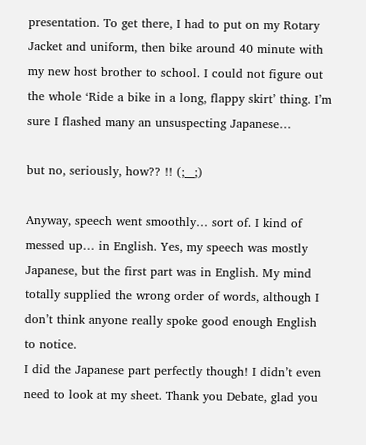presentation. To get there, I had to put on my Rotary Jacket and uniform, then bike around 40 minute with my new host brother to school. I could not figure out the whole ‘Ride a bike in a long, flappy skirt’ thing. I’m sure I flashed many an unsuspecting Japanese…

but no, seriously, how?? !! (;__;)

Anyway, speech went smoothly… sort of. I kind of messed up… in English. Yes, my speech was mostly Japanese, but the first part was in English. My mind totally supplied the wrong order of words, although I don’t think anyone really spoke good enough English to notice.
I did the Japanese part perfectly though! I didn’t even need to look at my sheet. Thank you Debate, glad you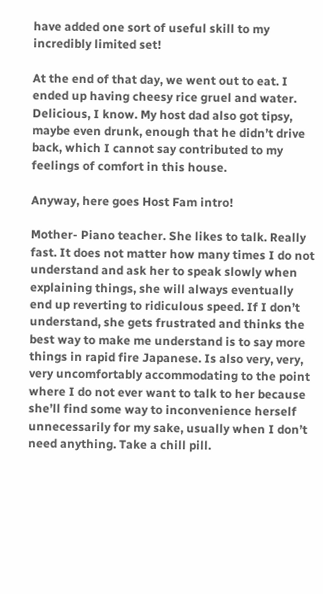have added one sort of useful skill to my incredibly limited set!

At the end of that day, we went out to eat. I ended up having cheesy rice gruel and water. Delicious, I know. My host dad also got tipsy, maybe even drunk, enough that he didn’t drive back, which I cannot say contributed to my feelings of comfort in this house.

Anyway, here goes Host Fam intro!

Mother- Piano teacher. She likes to talk. Really fast. It does not matter how many times I do not understand and ask her to speak slowly when explaining things, she will always eventually end up reverting to ridiculous speed. If I don’t understand, she gets frustrated and thinks the best way to make me understand is to say more things in rapid fire Japanese. Is also very, very, very uncomfortably accommodating to the point where I do not ever want to talk to her because she’ll find some way to inconvenience herself unnecessarily for my sake, usually when I don’t need anything. Take a chill pill.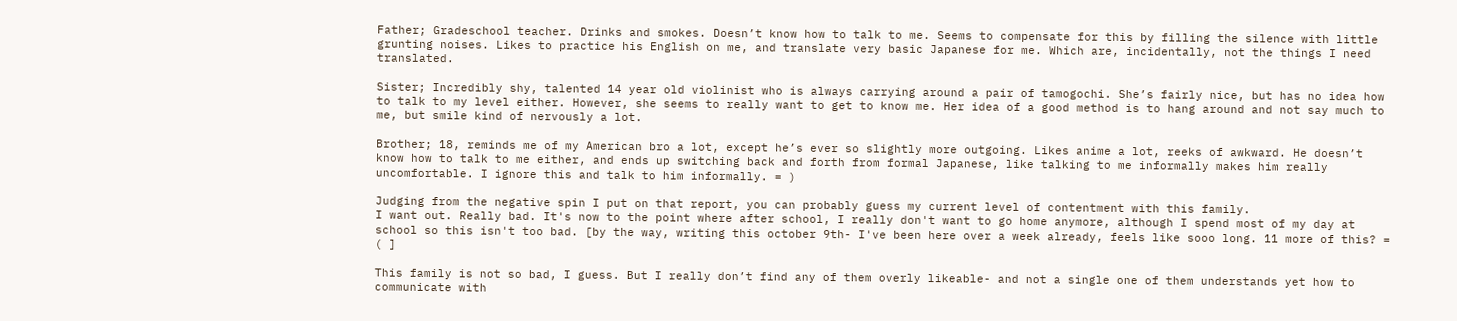Father; Gradeschool teacher. Drinks and smokes. Doesn’t know how to talk to me. Seems to compensate for this by filling the silence with little grunting noises. Likes to practice his English on me, and translate very basic Japanese for me. Which are, incidentally, not the things I need translated.

Sister; Incredibly shy, talented 14 year old violinist who is always carrying around a pair of tamogochi. She’s fairly nice, but has no idea how to talk to my level either. However, she seems to really want to get to know me. Her idea of a good method is to hang around and not say much to me, but smile kind of nervously a lot.

Brother; 18, reminds me of my American bro a lot, except he’s ever so slightly more outgoing. Likes anime a lot, reeks of awkward. He doesn’t know how to talk to me either, and ends up switching back and forth from formal Japanese, like talking to me informally makes him really uncomfortable. I ignore this and talk to him informally. = )

Judging from the negative spin I put on that report, you can probably guess my current level of contentment with this family.
I want out. Really bad. It's now to the point where after school, I really don't want to go home anymore, although I spend most of my day at school so this isn't too bad. [by the way, writing this october 9th- I've been here over a week already, feels like sooo long. 11 more of this? = ( ]

This family is not so bad, I guess. But I really don’t find any of them overly likeable- and not a single one of them understands yet how to communicate with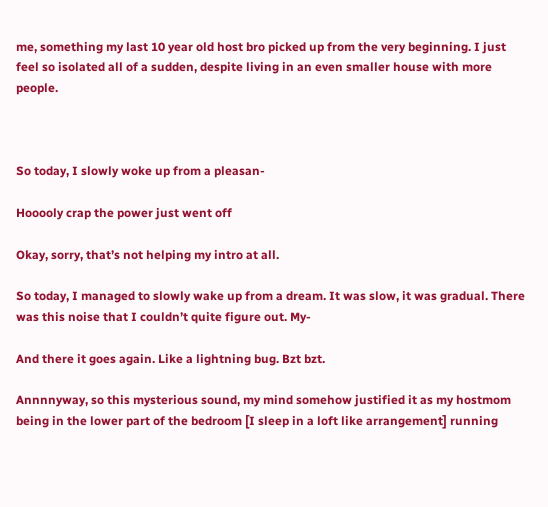me, something my last 10 year old host bro picked up from the very beginning. I just feel so isolated all of a sudden, despite living in an even smaller house with more people.



So today, I slowly woke up from a pleasan-

Hooooly crap the power just went off

Okay, sorry, that’s not helping my intro at all.

So today, I managed to slowly wake up from a dream. It was slow, it was gradual. There was this noise that I couldn’t quite figure out. My-

And there it goes again. Like a lightning bug. Bzt bzt.

Annnnyway, so this mysterious sound, my mind somehow justified it as my hostmom being in the lower part of the bedroom [I sleep in a loft like arrangement] running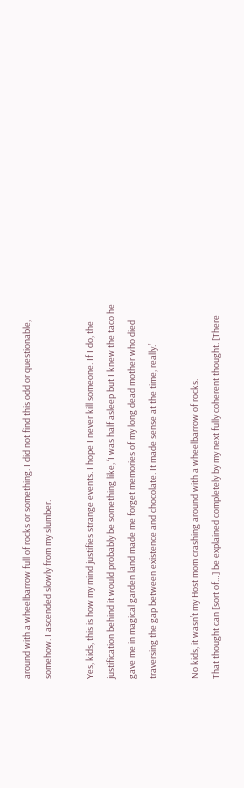around with a wheelbarrow full of rocks or something. I did not find this odd or questionable, somehow. I ascended slowly from my slumber.

Yes, kids, this is how my mind justifies strange events. I hope I never kill someone. If I do, the justification behind it would probably be something like, ‘I was half asleep but I knew the taco he gave me in magical garden land made me forget memories of my long dead mother who died traversing the gap between existence and chocolate. It made sense at the time, really.’

No kids, it wasn’t my Host mom crashing around with a wheelbarrow of rocks.
That thought can [sort of…] be explained completely by my next fully coherent thought. [There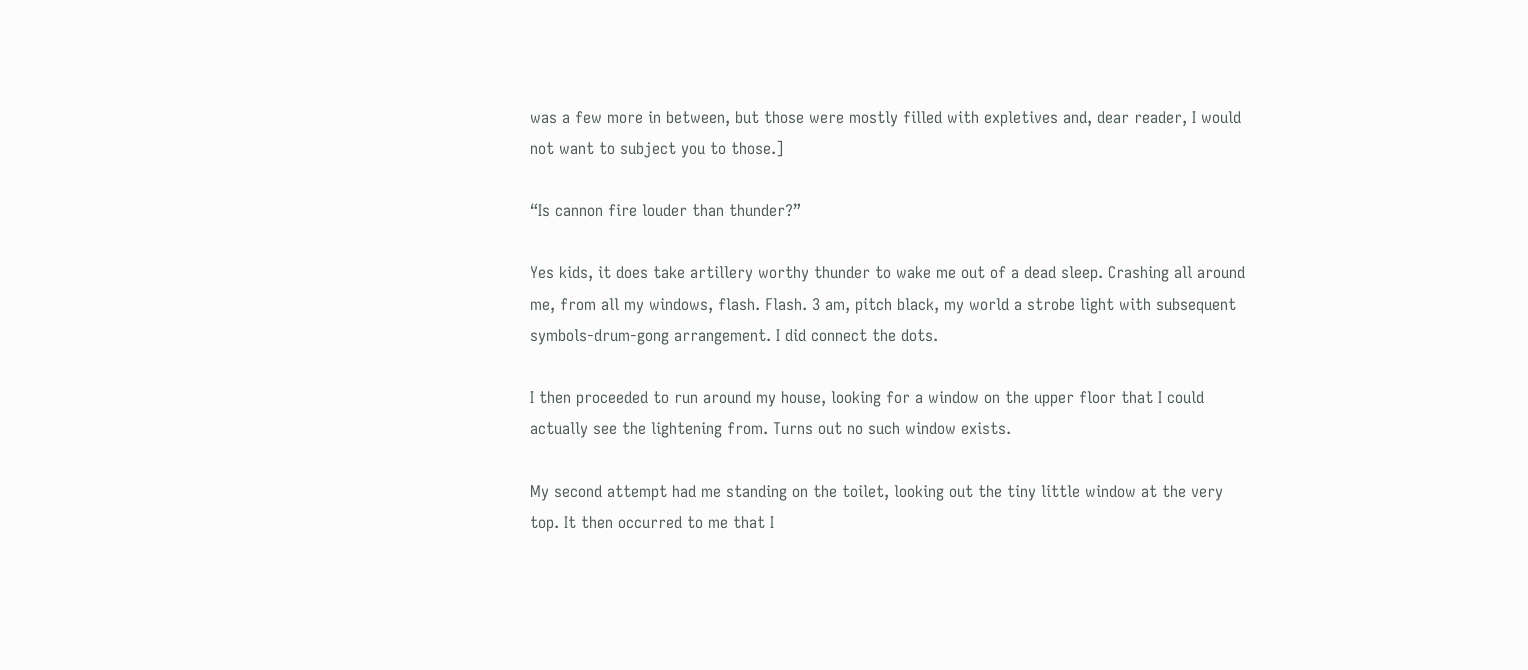was a few more in between, but those were mostly filled with expletives and, dear reader, I would not want to subject you to those.]

“Is cannon fire louder than thunder?”

Yes kids, it does take artillery worthy thunder to wake me out of a dead sleep. Crashing all around me, from all my windows, flash. Flash. 3 am, pitch black, my world a strobe light with subsequent symbols-drum-gong arrangement. I did connect the dots.

I then proceeded to run around my house, looking for a window on the upper floor that I could actually see the lightening from. Turns out no such window exists.

My second attempt had me standing on the toilet, looking out the tiny little window at the very top. It then occurred to me that I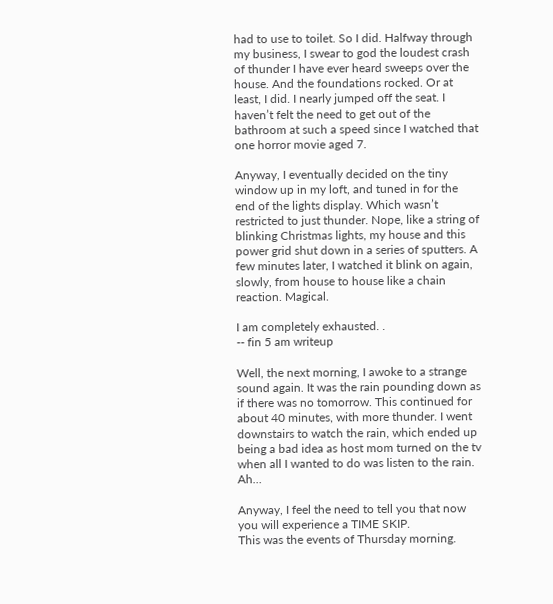had to use to toilet. So I did. Halfway through my business, I swear to god the loudest crash of thunder I have ever heard sweeps over the house. And the foundations rocked. Or at least, I did. I nearly jumped off the seat. I haven’t felt the need to get out of the bathroom at such a speed since I watched that one horror movie aged 7.

Anyway, I eventually decided on the tiny window up in my loft, and tuned in for the end of the lights display. Which wasn’t restricted to just thunder. Nope, like a string of blinking Christmas lights, my house and this power grid shut down in a series of sputters. A few minutes later, I watched it blink on again, slowly, from house to house like a chain reaction. Magical.

I am completely exhausted. .
-- fin 5 am writeup

Well, the next morning, I awoke to a strange sound again. It was the rain pounding down as if there was no tomorrow. This continued for about 40 minutes, with more thunder. I went downstairs to watch the rain, which ended up being a bad idea as host mom turned on the tv when all I wanted to do was listen to the rain. Ah…

Anyway, I feel the need to tell you that now you will experience a TIME SKIP.
This was the events of Thursday morning.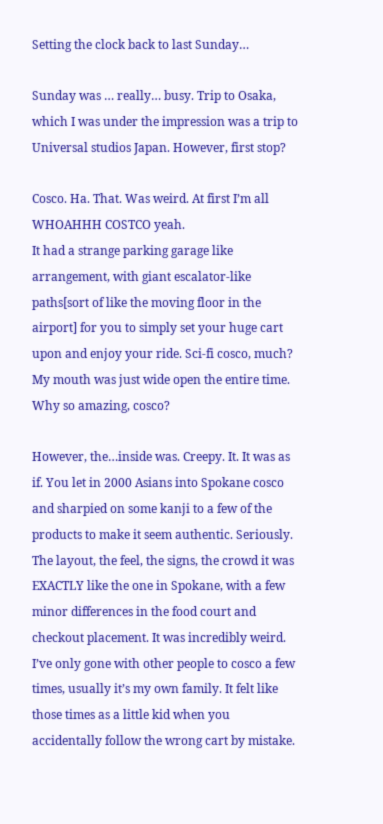Setting the clock back to last Sunday…

Sunday was … really… busy. Trip to Osaka, which I was under the impression was a trip to Universal studios Japan. However, first stop?

Cosco. Ha. That. Was weird. At first I’m all WHOAHHH COSTCO yeah.
It had a strange parking garage like arrangement, with giant escalator-like paths[sort of like the moving floor in the airport] for you to simply set your huge cart upon and enjoy your ride. Sci-fi cosco, much? My mouth was just wide open the entire time. Why so amazing, cosco?

However, the…inside was. Creepy. It. It was as if. You let in 2000 Asians into Spokane cosco and sharpied on some kanji to a few of the products to make it seem authentic. Seriously. The layout, the feel, the signs, the crowd it was EXACTLY like the one in Spokane, with a few minor differences in the food court and checkout placement. It was incredibly weird. I’ve only gone with other people to cosco a few times, usually it’s my own family. It felt like those times as a little kid when you accidentally follow the wrong cart by mistake.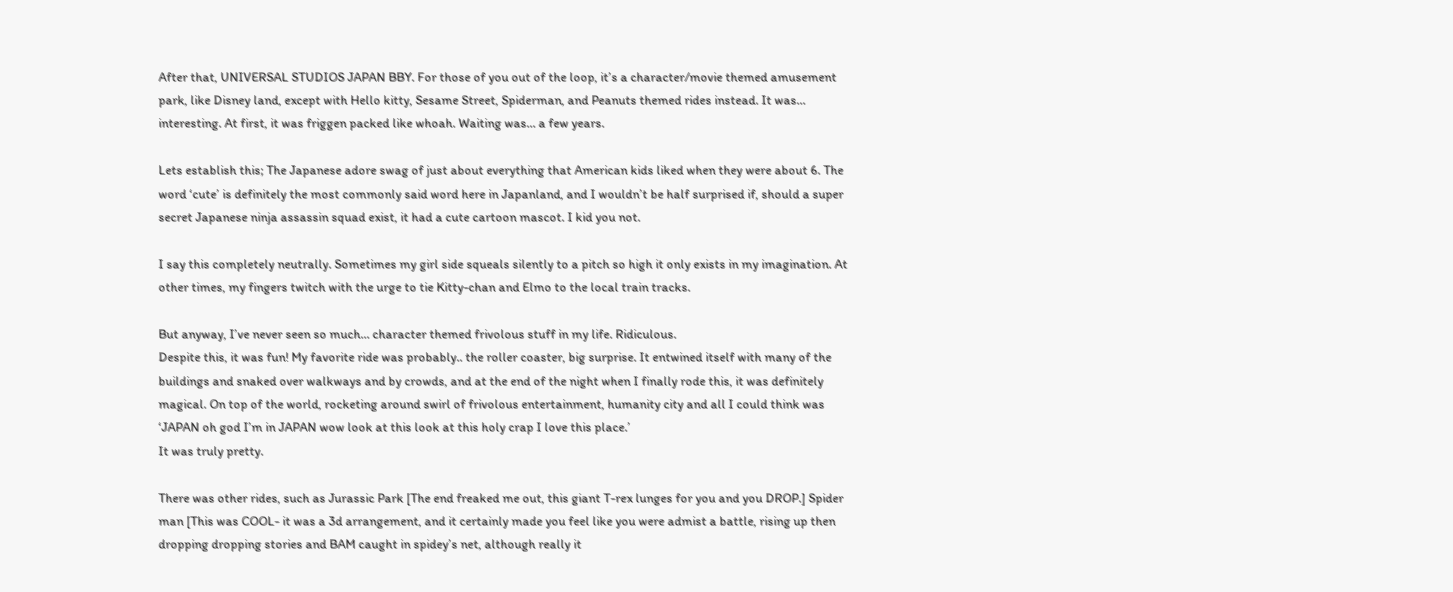After that, UNIVERSAL STUDIOS JAPAN BBY. For those of you out of the loop, it’s a character/movie themed amusement park, like Disney land, except with Hello kitty, Sesame Street, Spiderman, and Peanuts themed rides instead. It was… interesting. At first, it was friggen packed like whoah. Waiting was… a few years.

Lets establish this; The Japanese adore swag of just about everything that American kids liked when they were about 6. The word ‘cute’ is definitely the most commonly said word here in Japanland, and I wouldn’t be half surprised if, should a super secret Japanese ninja assassin squad exist, it had a cute cartoon mascot. I kid you not.

I say this completely neutrally. Sometimes my girl side squeals silently to a pitch so high it only exists in my imagination. At other times, my fingers twitch with the urge to tie Kitty-chan and Elmo to the local train tracks.

But anyway, I’ve never seen so much… character themed frivolous stuff in my life. Ridiculous.
Despite this, it was fun! My favorite ride was probably.. the roller coaster, big surprise. It entwined itself with many of the buildings and snaked over walkways and by crowds, and at the end of the night when I finally rode this, it was definitely magical. On top of the world, rocketing around swirl of frivolous entertainment, humanity city and all I could think was ‘JAPAN oh god I’m in JAPAN wow look at this look at this holy crap I love this place.’
It was truly pretty.

There was other rides, such as Jurassic Park [The end freaked me out, this giant T-rex lunges for you and you DROP.] Spider man [This was COOL- it was a 3d arrangement, and it certainly made you feel like you were admist a battle, rising up then dropping dropping stories and BAM caught in spidey’s net, although really it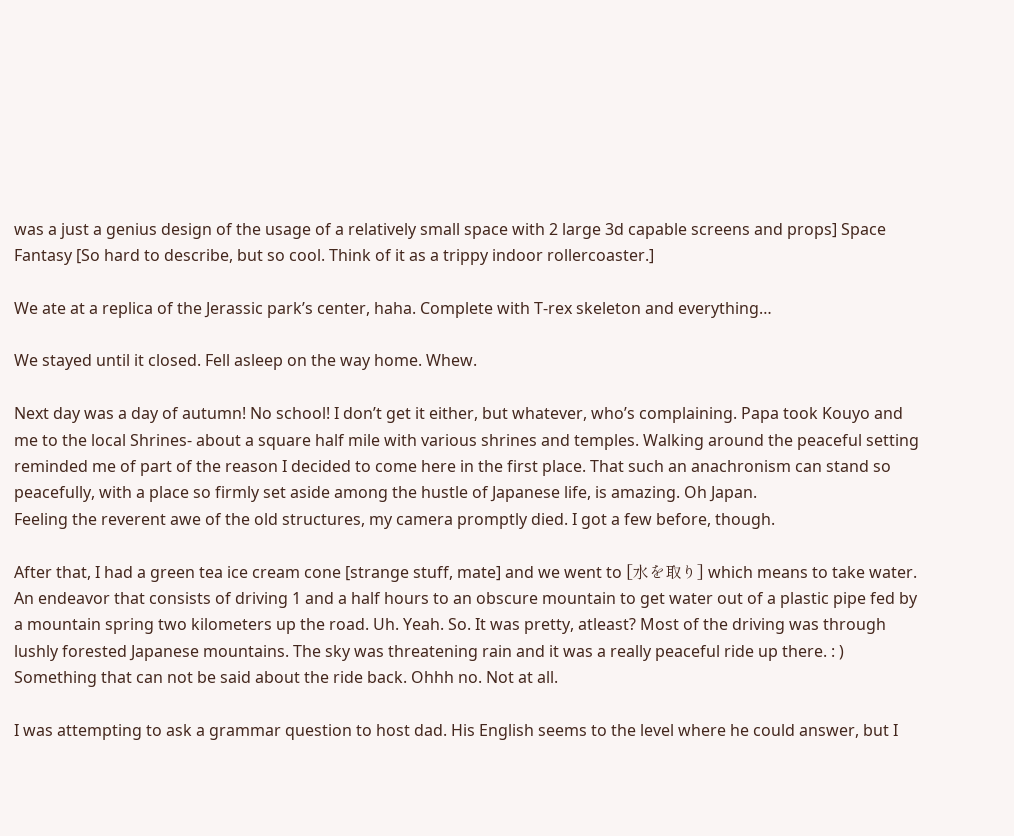was a just a genius design of the usage of a relatively small space with 2 large 3d capable screens and props] Space Fantasy [So hard to describe, but so cool. Think of it as a trippy indoor rollercoaster.]

We ate at a replica of the Jerassic park’s center, haha. Complete with T-rex skeleton and everything…

We stayed until it closed. Fell asleep on the way home. Whew.

Next day was a day of autumn! No school! I don’t get it either, but whatever, who’s complaining. Papa took Kouyo and me to the local Shrines- about a square half mile with various shrines and temples. Walking around the peaceful setting reminded me of part of the reason I decided to come here in the first place. That such an anachronism can stand so peacefully, with a place so firmly set aside among the hustle of Japanese life, is amazing. Oh Japan.
Feeling the reverent awe of the old structures, my camera promptly died. I got a few before, though.

After that, I had a green tea ice cream cone [strange stuff, mate] and we went to [水を取り] which means to take water. An endeavor that consists of driving 1 and a half hours to an obscure mountain to get water out of a plastic pipe fed by a mountain spring two kilometers up the road. Uh. Yeah. So. It was pretty, atleast? Most of the driving was through lushly forested Japanese mountains. The sky was threatening rain and it was a really peaceful ride up there. : ) Something that can not be said about the ride back. Ohhh no. Not at all.

I was attempting to ask a grammar question to host dad. His English seems to the level where he could answer, but I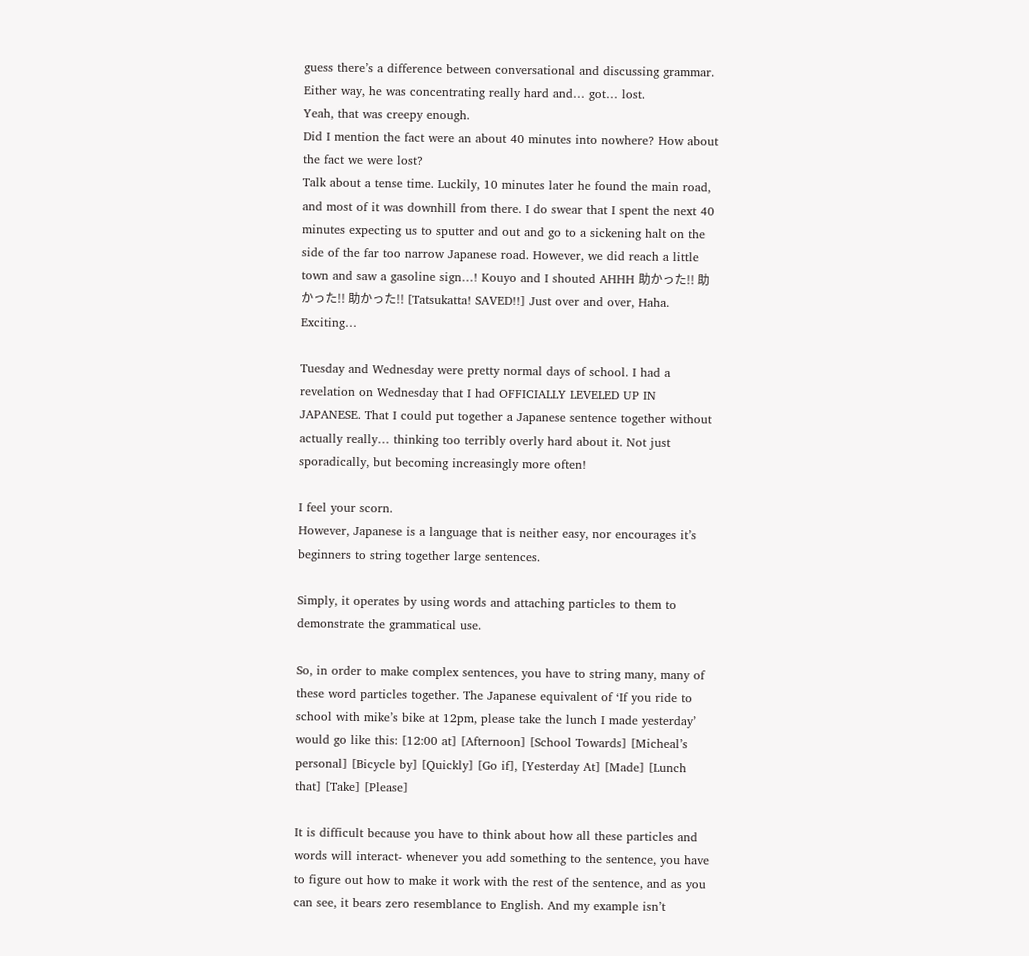guess there’s a difference between conversational and discussing grammar. Either way, he was concentrating really hard and… got… lost.
Yeah, that was creepy enough.
Did I mention the fact were an about 40 minutes into nowhere? How about the fact we were lost?
Talk about a tense time. Luckily, 10 minutes later he found the main road, and most of it was downhill from there. I do swear that I spent the next 40 minutes expecting us to sputter and out and go to a sickening halt on the side of the far too narrow Japanese road. However, we did reach a little town and saw a gasoline sign…! Kouyo and I shouted AHHH 助かった!! 助かった!! 助かった!! [Tatsukatta! SAVED!!] Just over and over, Haha. Exciting…

Tuesday and Wednesday were pretty normal days of school. I had a revelation on Wednesday that I had OFFICIALLY LEVELED UP IN JAPANESE. That I could put together a Japanese sentence together without actually really… thinking too terribly overly hard about it. Not just sporadically, but becoming increasingly more often!

I feel your scorn.
However, Japanese is a language that is neither easy, nor encourages it’s beginners to string together large sentences.

Simply, it operates by using words and attaching particles to them to demonstrate the grammatical use.

So, in order to make complex sentences, you have to string many, many of these word particles together. The Japanese equivalent of ‘If you ride to school with mike’s bike at 12pm, please take the lunch I made yesterday’ would go like this: [12:00 at] [Afternoon] [School Towards] [Micheal’s personal] [Bicycle by] [Quickly] [Go if], [Yesterday At] [Made] [Lunch that] [Take] [Please]

It is difficult because you have to think about how all these particles and words will interact- whenever you add something to the sentence, you have to figure out how to make it work with the rest of the sentence, and as you can see, it bears zero resemblance to English. And my example isn’t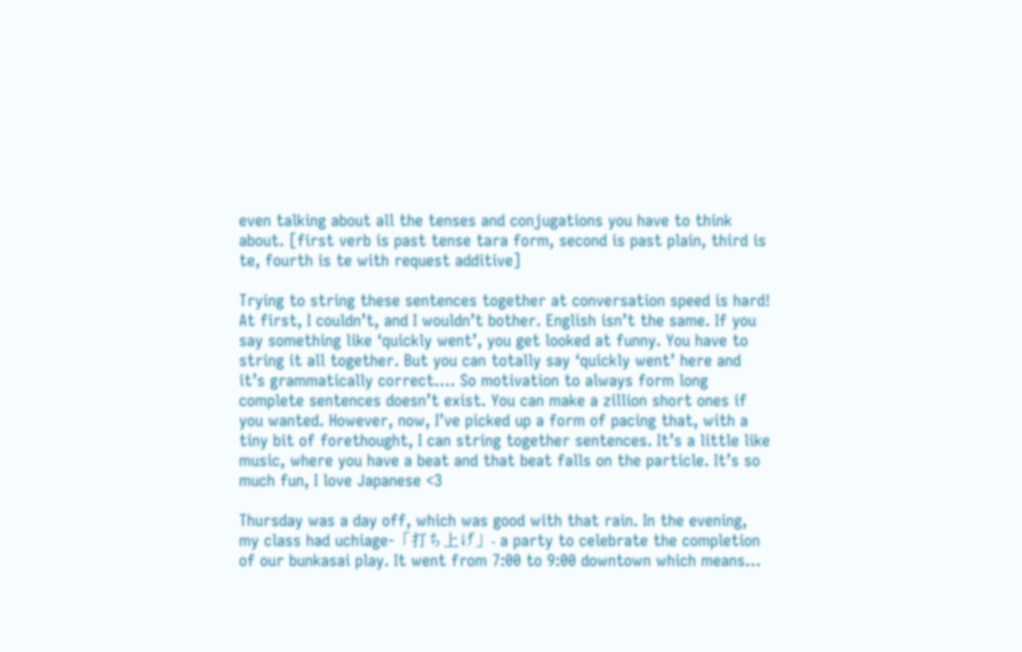even talking about all the tenses and conjugations you have to think about. [first verb is past tense tara form, second is past plain, third is te, fourth is te with request additive]

Trying to string these sentences together at conversation speed is hard! At first, I couldn’t, and I wouldn’t bother. English isn’t the same. If you say something like ‘quickly went’, you get looked at funny. You have to string it all together. But you can totally say ‘quickly went’ here and it’s grammatically correct…. So motivation to always form long complete sentences doesn’t exist. You can make a zillion short ones if you wanted. However, now, I’ve picked up a form of pacing that, with a tiny bit of forethought, I can string together sentences. It’s a little like music, where you have a beat and that beat falls on the particle. It’s so much fun, I love Japanese <3

Thursday was a day off, which was good with that rain. In the evening, my class had uchiage-「打ち上げ」- a party to celebrate the completion of our bunkasai play. It went from 7:00 to 9:00 downtown which means…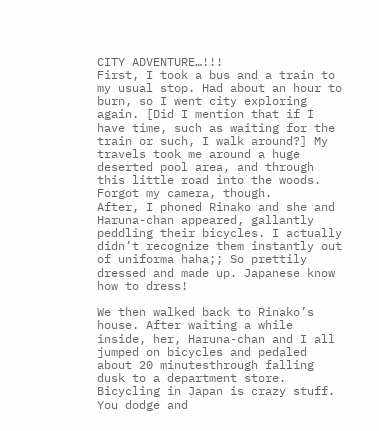CITY ADVENTURE…!!!
First, I took a bus and a train to my usual stop. Had about an hour to burn, so I went city exploring again. [Did I mention that if I have time, such as waiting for the train or such, I walk around?] My travels took me around a huge deserted pool area, and through this little road into the woods. Forgot my camera, though.
After, I phoned Rinako and she and Haruna-chan appeared, gallantly peddling their bicycles. I actually didn’t recognize them instantly out of uniforma haha;; So prettily dressed and made up. Japanese know how to dress!

We then walked back to Rinako’s house. After waiting a while inside, her, Haruna-chan and I all jumped on bicycles and pedaled about 20 minutesthrough falling dusk to a department store. Bicycling in Japan is crazy stuff. You dodge and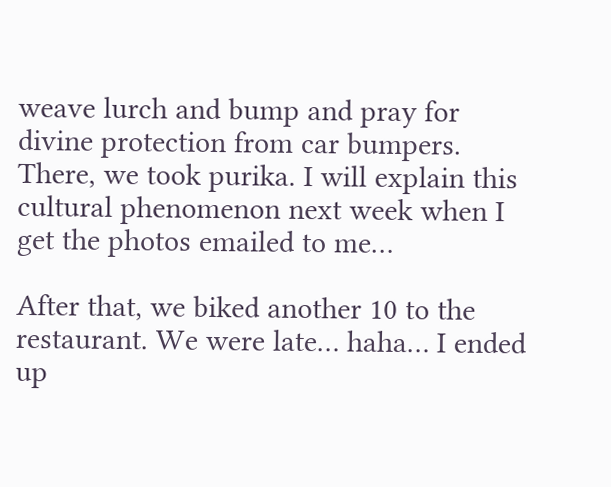weave lurch and bump and pray for divine protection from car bumpers. There, we took purika. I will explain this cultural phenomenon next week when I get the photos emailed to me…

After that, we biked another 10 to the restaurant. We were late… haha… I ended up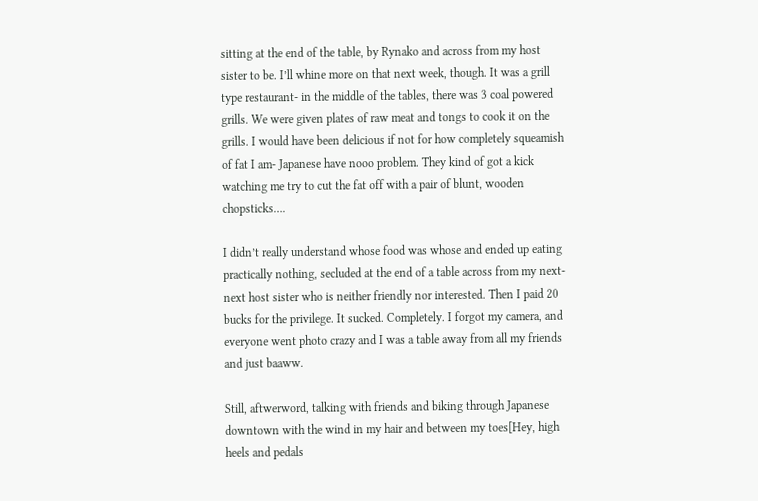sitting at the end of the table, by Rynako and across from my host sister to be. I’ll whine more on that next week, though. It was a grill type restaurant- in the middle of the tables, there was 3 coal powered grills. We were given plates of raw meat and tongs to cook it on the grills. I would have been delicious if not for how completely squeamish of fat I am- Japanese have nooo problem. They kind of got a kick watching me try to cut the fat off with a pair of blunt, wooden chopsticks….

I didn’t really understand whose food was whose and ended up eating practically nothing, secluded at the end of a table across from my next-next host sister who is neither friendly nor interested. Then I paid 20 bucks for the privilege. It sucked. Completely. I forgot my camera, and everyone went photo crazy and I was a table away from all my friends and just baaww.

Still, aftwerword, talking with friends and biking through Japanese downtown with the wind in my hair and between my toes[Hey, high heels and pedals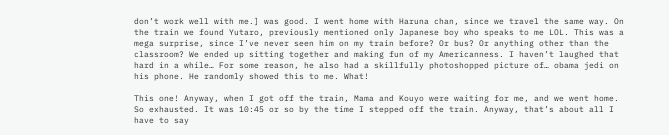don’t work well with me.] was good. I went home with Haruna chan, since we travel the same way. On the train we found Yutaro, previously mentioned only Japanese boy who speaks to me LOL. This was a mega surprise, since I’ve never seen him on my train before? Or bus? Or anything other than the classroom? We ended up sitting together and making fun of my Americanness. I haven’t laughed that hard in a while… For some reason, he also had a skillfully photoshopped picture of… obama jedi on his phone. He randomly showed this to me. What!

This one! Anyway, when I got off the train, Mama and Kouyo were waiting for me, and we went home. So exhausted. It was 10:45 or so by the time I stepped off the train. Anyway, that’s about all I have to say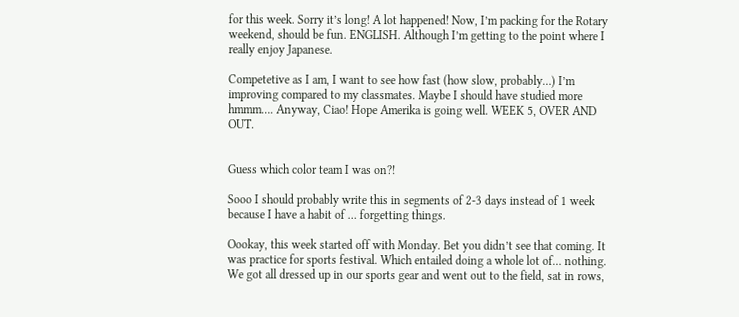for this week. Sorry it’s long! A lot happened! Now, I’m packing for the Rotary weekend, should be fun. ENGLISH. Although I’m getting to the point where I really enjoy Japanese.

Competetive as I am, I want to see how fast (how slow, probably…) I’m improving compared to my classmates. Maybe I should have studied more hmmm…. Anyway, Ciao! Hope Amerika is going well. WEEK 5, OVER AND OUT.


Guess which color team I was on?!

Sooo I should probably write this in segments of 2-3 days instead of 1 week because I have a habit of … forgetting things.

Oookay, this week started off with Monday. Bet you didn’t see that coming. It was practice for sports festival. Which entailed doing a whole lot of… nothing. We got all dressed up in our sports gear and went out to the field, sat in rows,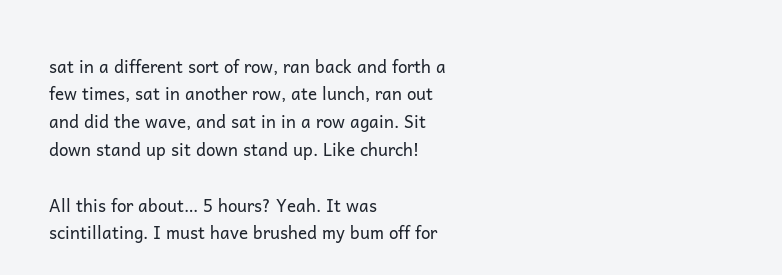sat in a different sort of row, ran back and forth a few times, sat in another row, ate lunch, ran out and did the wave, and sat in in a row again. Sit down stand up sit down stand up. Like church!

All this for about… 5 hours? Yeah. It was scintillating. I must have brushed my bum off for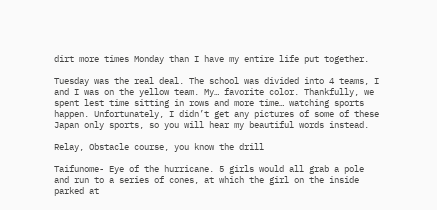dirt more times Monday than I have my entire life put together.

Tuesday was the real deal. The school was divided into 4 teams, I and I was on the yellow team. My… favorite color. Thankfully, we spent lest time sitting in rows and more time… watching sports happen. Unfortunately, I didn’t get any pictures of some of these Japan only sports, so you will hear my beautiful words instead.

Relay, Obstacle course, you know the drill

Taifunome- Eye of the hurricane. 5 girls would all grab a pole and run to a series of cones, at which the girl on the inside parked at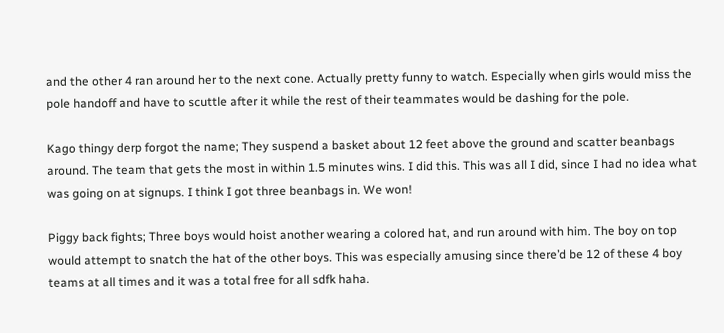and the other 4 ran around her to the next cone. Actually pretty funny to watch. Especially when girls would miss the pole handoff and have to scuttle after it while the rest of their teammates would be dashing for the pole.

Kago thingy derp forgot the name; They suspend a basket about 12 feet above the ground and scatter beanbags around. The team that gets the most in within 1.5 minutes wins. I did this. This was all I did, since I had no idea what was going on at signups. I think I got three beanbags in. We won!

Piggy back fights; Three boys would hoist another wearing a colored hat, and run around with him. The boy on top would attempt to snatch the hat of the other boys. This was especially amusing since there’d be 12 of these 4 boy teams at all times and it was a total free for all sdfk haha.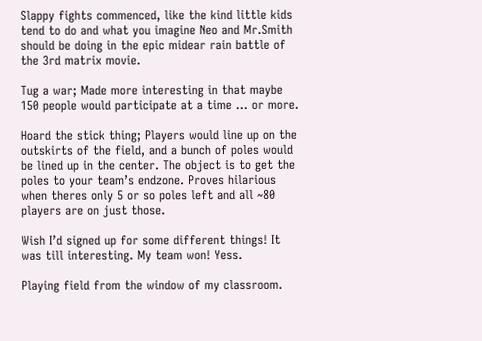Slappy fights commenced, like the kind little kids tend to do and what you imagine Neo and Mr.Smith should be doing in the epic midear rain battle of the 3rd matrix movie.

Tug a war; Made more interesting in that maybe 150 people would participate at a time … or more.

Hoard the stick thing; Players would line up on the outskirts of the field, and a bunch of poles would be lined up in the center. The object is to get the poles to your team’s endzone. Proves hilarious when theres only 5 or so poles left and all ~80 players are on just those.

Wish I’d signed up for some different things! It was till interesting. My team won! Yess.

Playing field from the window of my classroom.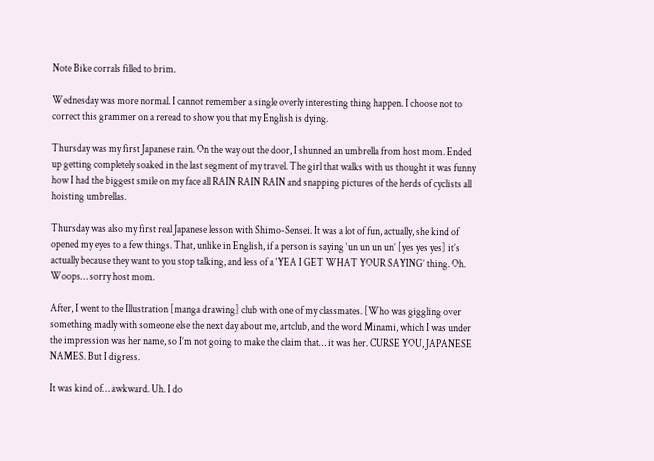Note Bike corrals filled to brim.

Wednesday was more normal. I cannot remember a single overly interesting thing happen. I choose not to correct this grammer on a reread to show you that my English is dying.

Thursday was my first Japanese rain. On the way out the door, I shunned an umbrella from host mom. Ended up getting completely soaked in the last segment of my travel. The girl that walks with us thought it was funny how I had the biggest smile on my face all RAIN RAIN RAIN and snapping pictures of the herds of cyclists all hoisting umbrellas.

Thursday was also my first real Japanese lesson with Shimo-Sensei. It was a lot of fun, actually, she kind of opened my eyes to a few things. That, unlike in English, if a person is saying ‘un un un un’ [yes yes yes] it’s actually because they want to you stop talking, and less of a ‘YEA I GET WHAT YOUR SAYING’ thing. Oh. Woops… sorry host mom.

After, I went to the Illustration [manga drawing] club with one of my classmates. [Who was giggling over something madly with someone else the next day about me, artclub, and the word Minami, which I was under the impression was her name, so I’m not going to make the claim that… it was her. CURSE YOU, JAPANESE NAMES. But I digress.

It was kind of… awkward. Uh. I do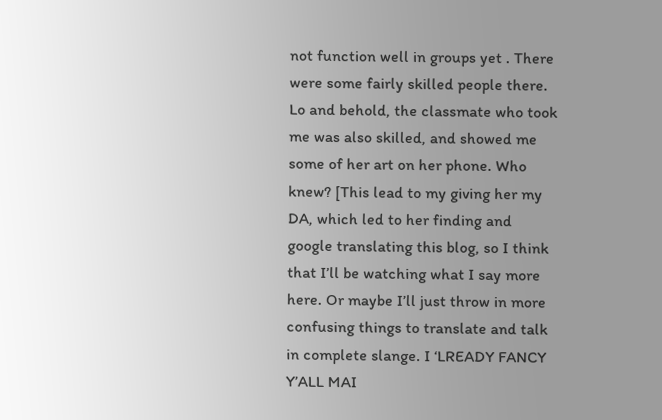not function well in groups yet . There were some fairly skilled people there. Lo and behold, the classmate who took me was also skilled, and showed me some of her art on her phone. Who knew? [This lead to my giving her my DA, which led to her finding and google translating this blog, so I think that I’ll be watching what I say more here. Or maybe I’ll just throw in more confusing things to translate and talk in complete slange. I ‘LREADY FANCY Y’ALL MAI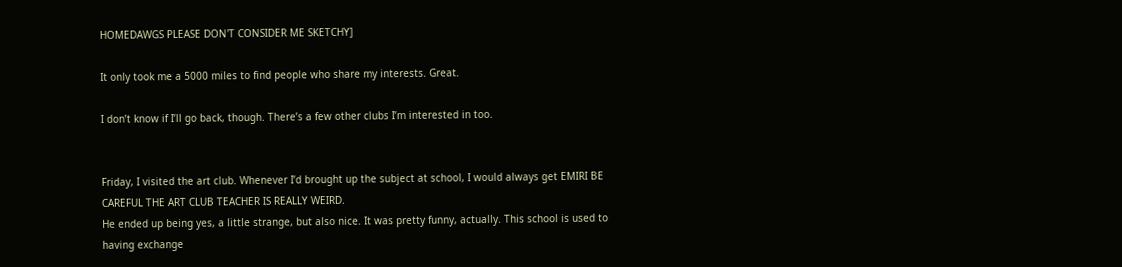HOMEDAWGS PLEASE DON'T CONSIDER ME SKETCHY]

It only took me a 5000 miles to find people who share my interests. Great.

I don’t know if I’ll go back, though. There’s a few other clubs I’m interested in too.


Friday, I visited the art club. Whenever I’d brought up the subject at school, I would always get EMIRI BE CAREFUL THE ART CLUB TEACHER IS REALLY WEIRD.
He ended up being yes, a little strange, but also nice. It was pretty funny, actually. This school is used to having exchange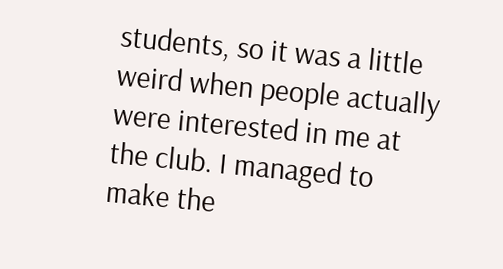students, so it was a little weird when people actually were interested in me at the club. I managed to make the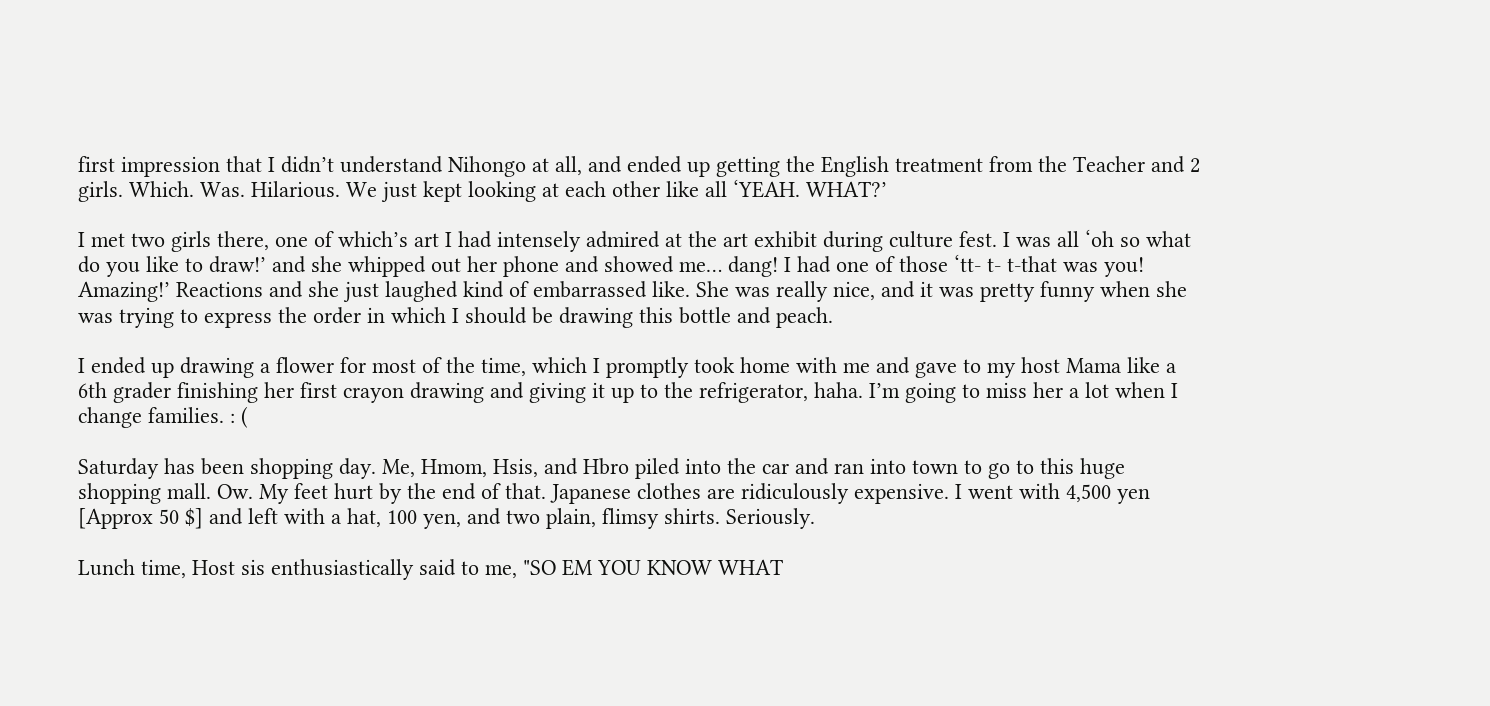first impression that I didn’t understand Nihongo at all, and ended up getting the English treatment from the Teacher and 2 girls. Which. Was. Hilarious. We just kept looking at each other like all ‘YEAH. WHAT?’

I met two girls there, one of which’s art I had intensely admired at the art exhibit during culture fest. I was all ‘oh so what do you like to draw!’ and she whipped out her phone and showed me… dang! I had one of those ‘tt- t- t-that was you! Amazing!’ Reactions and she just laughed kind of embarrassed like. She was really nice, and it was pretty funny when she was trying to express the order in which I should be drawing this bottle and peach.

I ended up drawing a flower for most of the time, which I promptly took home with me and gave to my host Mama like a 6th grader finishing her first crayon drawing and giving it up to the refrigerator, haha. I’m going to miss her a lot when I change families. : (

Saturday has been shopping day. Me, Hmom, Hsis, and Hbro piled into the car and ran into town to go to this huge shopping mall. Ow. My feet hurt by the end of that. Japanese clothes are ridiculously expensive. I went with 4,500 yen [Approx 50 $] and left with a hat, 100 yen, and two plain, flimsy shirts. Seriously.

Lunch time, Host sis enthusiastically said to me, "SO EM YOU KNOW WHAT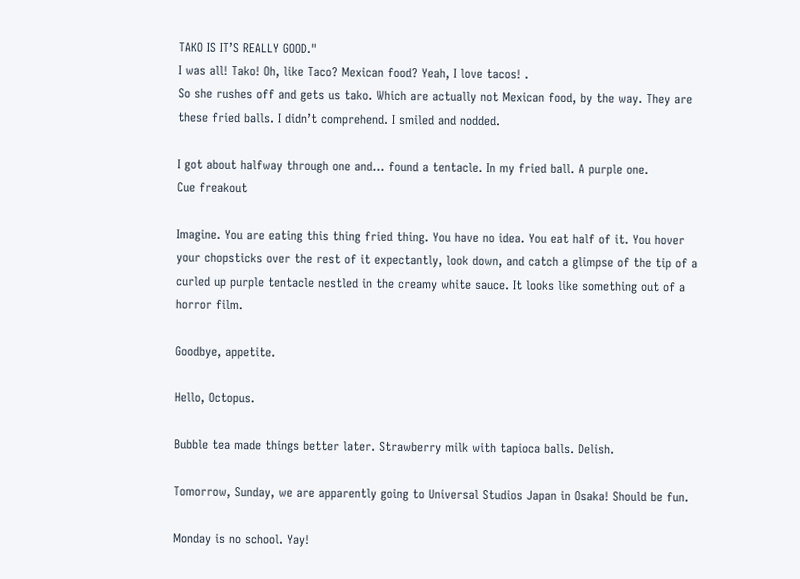TAKO IS IT’S REALLY GOOD."
I was all! Tako! Oh, like Taco? Mexican food? Yeah, I love tacos! .
So she rushes off and gets us tako. Which are actually not Mexican food, by the way. They are these fried balls. I didn’t comprehend. I smiled and nodded.

I got about halfway through one and… found a tentacle. In my fried ball. A purple one.
Cue freakout

Imagine. You are eating this thing fried thing. You have no idea. You eat half of it. You hover your chopsticks over the rest of it expectantly, look down, and catch a glimpse of the tip of a curled up purple tentacle nestled in the creamy white sauce. It looks like something out of a horror film.

Goodbye, appetite.

Hello, Octopus.

Bubble tea made things better later. Strawberry milk with tapioca balls. Delish.

Tomorrow, Sunday, we are apparently going to Universal Studios Japan in Osaka! Should be fun.

Monday is no school. Yay!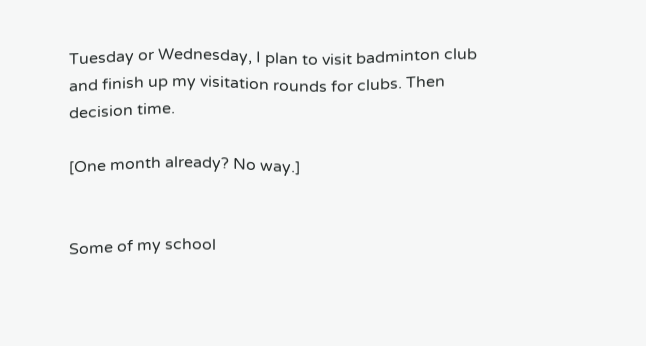Tuesday or Wednesday, I plan to visit badminton club and finish up my visitation rounds for clubs. Then decision time.

[One month already? No way.]


Some of my school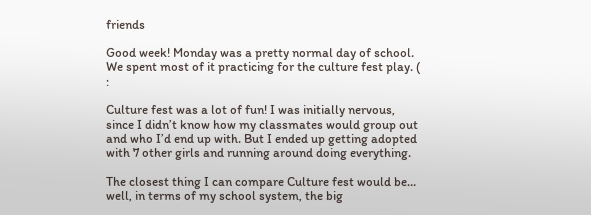friends

Good week! Monday was a pretty normal day of school. We spent most of it practicing for the culture fest play. ( :

Culture fest was a lot of fun! I was initially nervous, since I didn’t know how my classmates would group out and who I’d end up with. But I ended up getting adopted with 7 other girls and running around doing everything.

The closest thing I can compare Culture fest would be… well, in terms of my school system, the big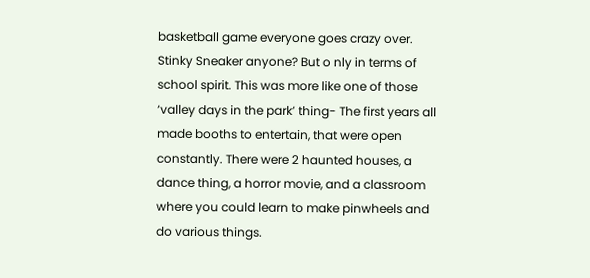basketball game everyone goes crazy over. Stinky Sneaker anyone? But o nly in terms of school spirit. This was more like one of those ‘valley days in the park’ thing- The first years all made booths to entertain, that were open constantly. There were 2 haunted houses, a dance thing, a horror movie, and a classroom where you could learn to make pinwheels and do various things.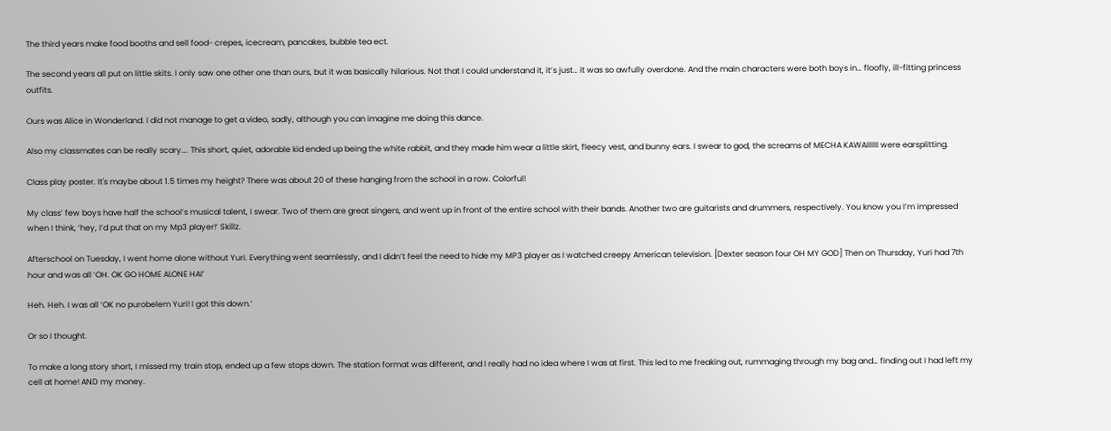The third years make food booths and sell food- crepes, icecream, pancakes, bubble tea ect.

The second years all put on little skits. I only saw one other one than ours, but it was basically hilarious. Not that I could understand it, it’s just… it was so awfully overdone. And the main characters were both boys in… floofly, ill-fitting princess outfits.

Ours was Alice in Wonderland. I did not manage to get a video, sadly, although you can imagine me doing this dance.

Also my classmates can be really scary…. This short, quiet, adorable kid ended up being the white rabbit, and they made him wear a little skirt, fleecy vest, and bunny ears. I swear to god, the screams of MECHA KAWAIIIIII were earsplitting.

Class play poster. It's maybe about 1.5 times my height? There was about 20 of these hanging from the school in a row. Colorful!

My class’ few boys have half the school’s musical talent, I swear. Two of them are great singers, and went up in front of the entire school with their bands. Another two are guitarists and drummers, respectively. You know you I’m impressed when I think, ‘hey, I’d put that on my Mp3 player!’ Skillz.

Afterschool on Tuesday, I went home alone without Yuri. Everything went seamlessly, and I didn’t feel the need to hide my MP3 player as I watched creepy American television. [Dexter season four OH MY GOD] Then on Thursday, Yuri had 7th hour and was all ‘OH. OK GO HOME ALONE HAI’

Heh. Heh. I was all ‘OK no purobelem Yuri! I got this down.’

Or so I thought.

To make a long story short, I missed my train stop, ended up a few stops down. The station format was different, and I really had no idea where I was at first. This led to me freaking out, rummaging through my bag and… finding out I had left my cell at home! AND my money.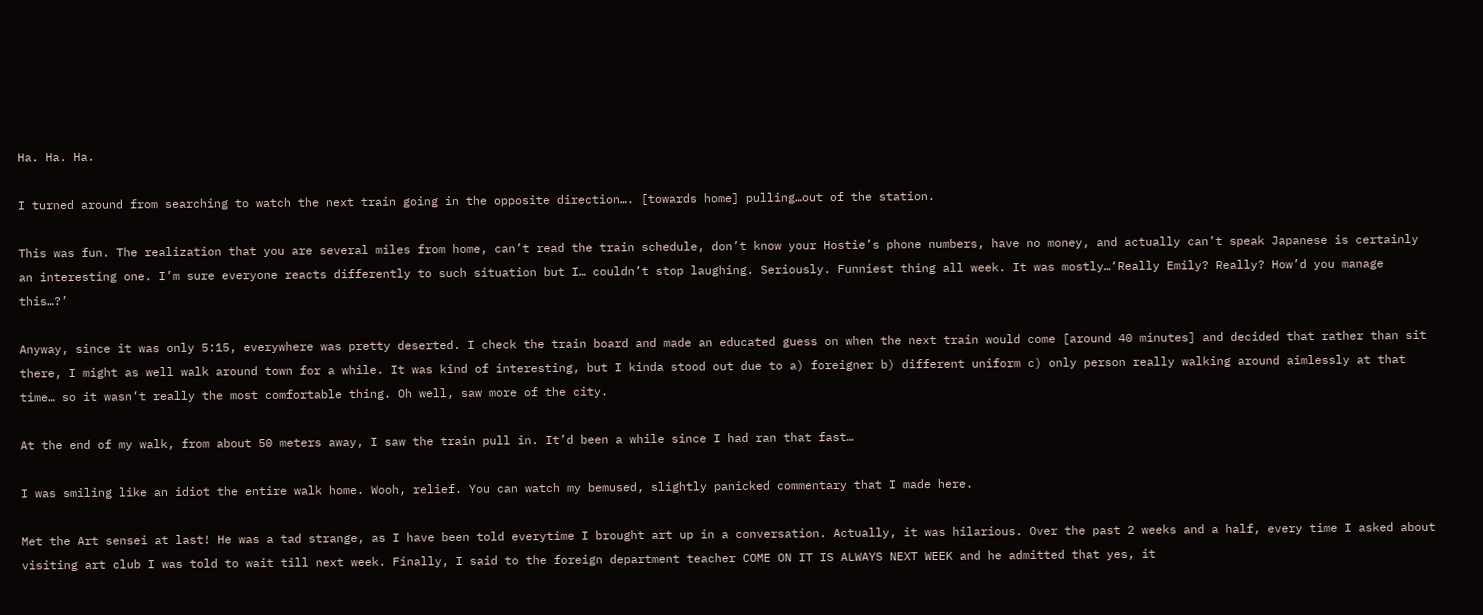Ha. Ha. Ha.

I turned around from searching to watch the next train going in the opposite direction…. [towards home] pulling…out of the station.

This was fun. The realization that you are several miles from home, can’t read the train schedule, don’t know your Hostie’s phone numbers, have no money, and actually can’t speak Japanese is certainly an interesting one. I’m sure everyone reacts differently to such situation but I… couldn’t stop laughing. Seriously. Funniest thing all week. It was mostly…‘Really Emily? Really? How’d you manage this…?’

Anyway, since it was only 5:15, everywhere was pretty deserted. I check the train board and made an educated guess on when the next train would come [around 40 minutes] and decided that rather than sit there, I might as well walk around town for a while. It was kind of interesting, but I kinda stood out due to a) foreigner b) different uniform c) only person really walking around aimlessly at that time… so it wasn’t really the most comfortable thing. Oh well, saw more of the city.

At the end of my walk, from about 50 meters away, I saw the train pull in. It’d been a while since I had ran that fast…

I was smiling like an idiot the entire walk home. Wooh, relief. You can watch my bemused, slightly panicked commentary that I made here.

Met the Art sensei at last! He was a tad strange, as I have been told everytime I brought art up in a conversation. Actually, it was hilarious. Over the past 2 weeks and a half, every time I asked about visiting art club I was told to wait till next week. Finally, I said to the foreign department teacher COME ON IT IS ALWAYS NEXT WEEK and he admitted that yes, it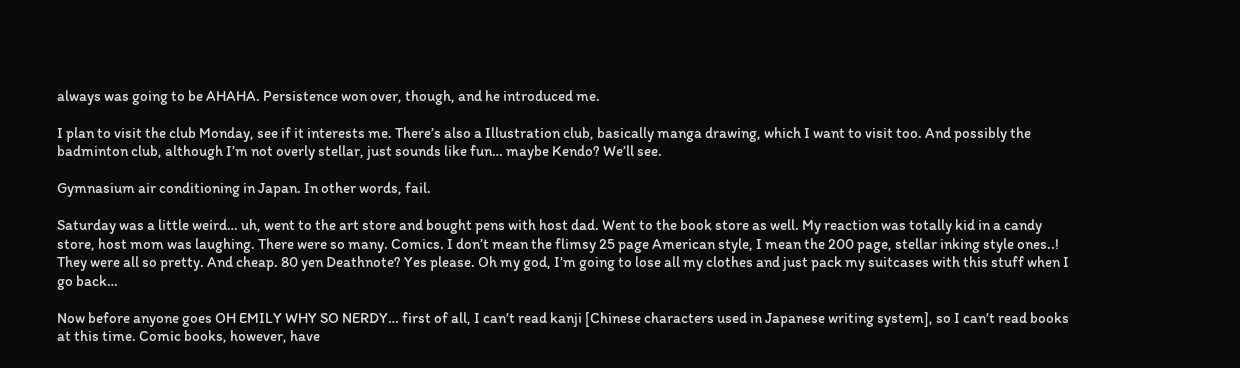always was going to be AHAHA. Persistence won over, though, and he introduced me.

I plan to visit the club Monday, see if it interests me. There’s also a Illustration club, basically manga drawing, which I want to visit too. And possibly the badminton club, although I’m not overly stellar, just sounds like fun… maybe Kendo? We’ll see.

Gymnasium air conditioning in Japan. In other words, fail.

Saturday was a little weird… uh, went to the art store and bought pens with host dad. Went to the book store as well. My reaction was totally kid in a candy store, host mom was laughing. There were so many. Comics. I don’t mean the flimsy 25 page American style, I mean the 200 page, stellar inking style ones..! They were all so pretty. And cheap. 80 yen Deathnote? Yes please. Oh my god, I’m going to lose all my clothes and just pack my suitcases with this stuff when I go back…

Now before anyone goes OH EMILY WHY SO NERDY… first of all, I can’t read kanji [Chinese characters used in Japanese writing system], so I can’t read books at this time. Comic books, however, have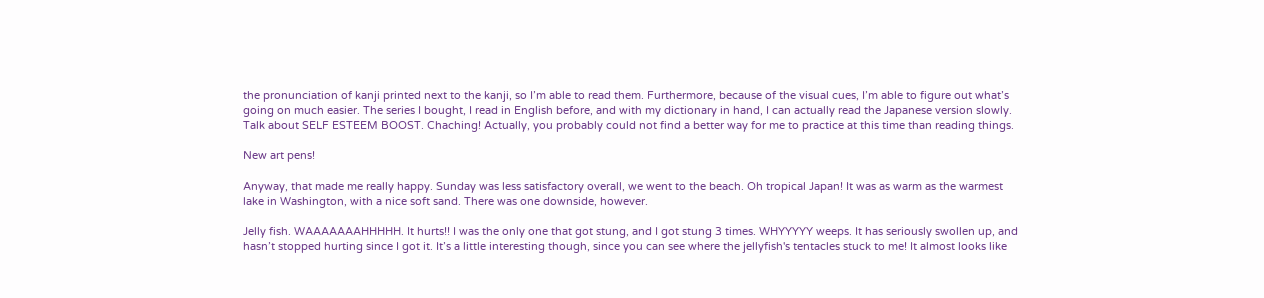the pronunciation of kanji printed next to the kanji, so I’m able to read them. Furthermore, because of the visual cues, I’m able to figure out what’s going on much easier. The series I bought, I read in English before, and with my dictionary in hand, I can actually read the Japanese version slowly. Talk about SELF ESTEEM BOOST. Chaching! Actually, you probably could not find a better way for me to practice at this time than reading things.

New art pens!

Anyway, that made me really happy. Sunday was less satisfactory overall, we went to the beach. Oh tropical Japan! It was as warm as the warmest lake in Washington, with a nice soft sand. There was one downside, however.

Jelly fish. WAAAAAAAHHHHH. It hurts!! I was the only one that got stung, and I got stung 3 times. WHYYYYY weeps. It has seriously swollen up, and hasn’t stopped hurting since I got it. It’s a little interesting though, since you can see where the jellyfish's tentacles stuck to me! It almost looks like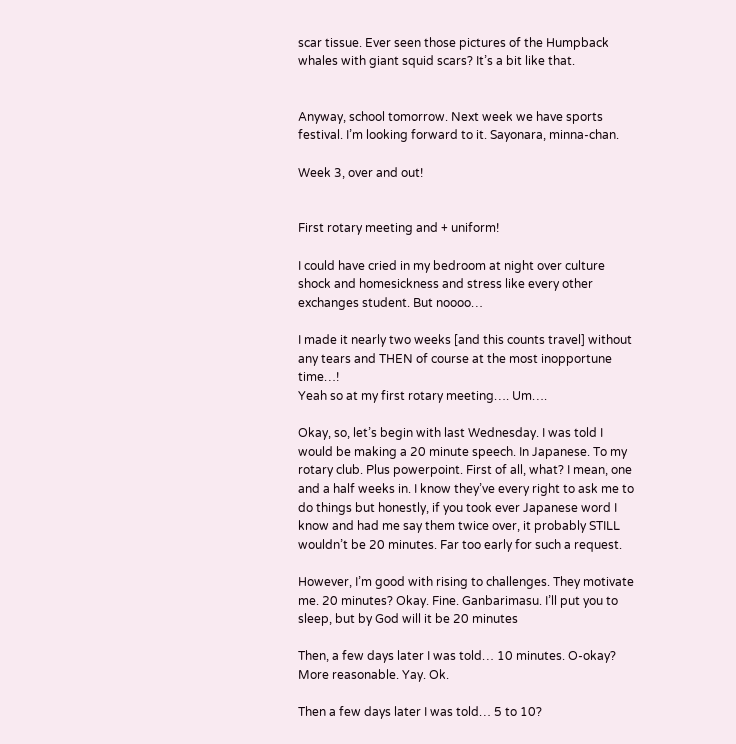scar tissue. Ever seen those pictures of the Humpback whales with giant squid scars? It’s a bit like that.


Anyway, school tomorrow. Next week we have sports festival. I’m looking forward to it. Sayonara, minna-chan.

Week 3, over and out!


First rotary meeting and + uniform!

I could have cried in my bedroom at night over culture shock and homesickness and stress like every other exchanges student. But noooo…

I made it nearly two weeks [and this counts travel] without any tears and THEN of course at the most inopportune time…!
Yeah so at my first rotary meeting…. Um….

Okay, so, let’s begin with last Wednesday. I was told I would be making a 20 minute speech. In Japanese. To my rotary club. Plus powerpoint. First of all, what? I mean, one and a half weeks in. I know they’ve every right to ask me to do things but honestly, if you took ever Japanese word I know and had me say them twice over, it probably STILL wouldn’t be 20 minutes. Far too early for such a request.

However, I’m good with rising to challenges. They motivate me. 20 minutes? Okay. Fine. Ganbarimasu. I’ll put you to sleep, but by God will it be 20 minutes

Then, a few days later I was told… 10 minutes. O-okay? More reasonable. Yay. Ok.

Then a few days later I was told… 5 to 10?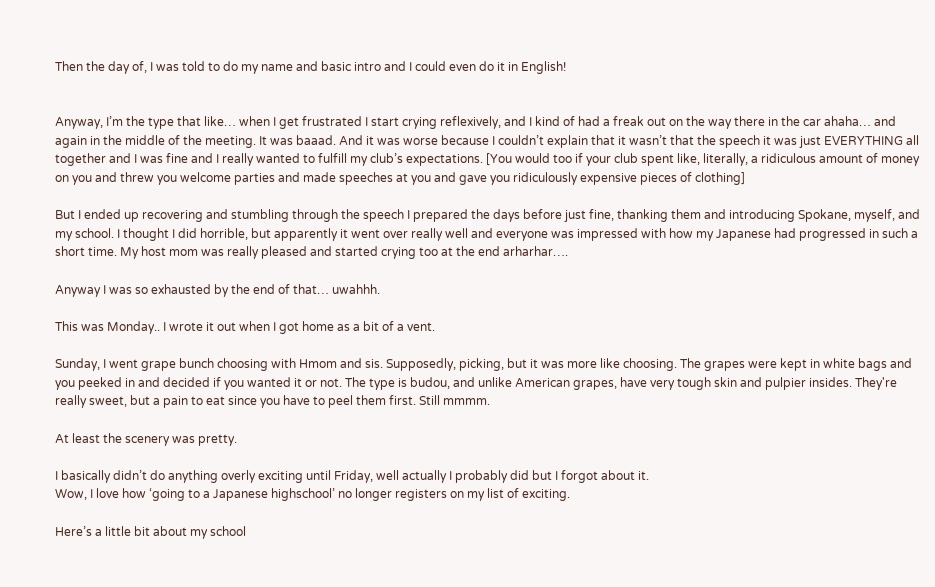Then the day of, I was told to do my name and basic intro and I could even do it in English!


Anyway, I’m the type that like… when I get frustrated I start crying reflexively, and I kind of had a freak out on the way there in the car ahaha… and again in the middle of the meeting. It was baaad. And it was worse because I couldn’t explain that it wasn’t that the speech it was just EVERYTHING all together and I was fine and I really wanted to fulfill my club’s expectations. [You would too if your club spent like, literally, a ridiculous amount of money on you and threw you welcome parties and made speeches at you and gave you ridiculously expensive pieces of clothing]

But I ended up recovering and stumbling through the speech I prepared the days before just fine, thanking them and introducing Spokane, myself, and my school. I thought I did horrible, but apparently it went over really well and everyone was impressed with how my Japanese had progressed in such a short time. My host mom was really pleased and started crying too at the end arharhar….

Anyway I was so exhausted by the end of that… uwahhh.

This was Monday.. I wrote it out when I got home as a bit of a vent.

Sunday, I went grape bunch choosing with Hmom and sis. Supposedly, picking, but it was more like choosing. The grapes were kept in white bags and you peeked in and decided if you wanted it or not. The type is budou, and unlike American grapes, have very tough skin and pulpier insides. They're really sweet, but a pain to eat since you have to peel them first. Still mmmm.

At least the scenery was pretty.

I basically didn’t do anything overly exciting until Friday, well actually I probably did but I forgot about it.
Wow, I love how ‘going to a Japanese highschool’ no longer registers on my list of exciting.

Here’s a little bit about my school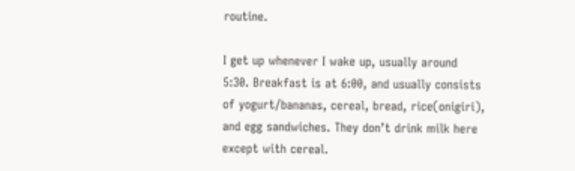routine.

I get up whenever I wake up, usually around 5:30. Breakfast is at 6:00, and usually consists of yogurt/bananas, cereal, bread, rice(onigiri), and egg sandwiches. They don’t drink milk here except with cereal.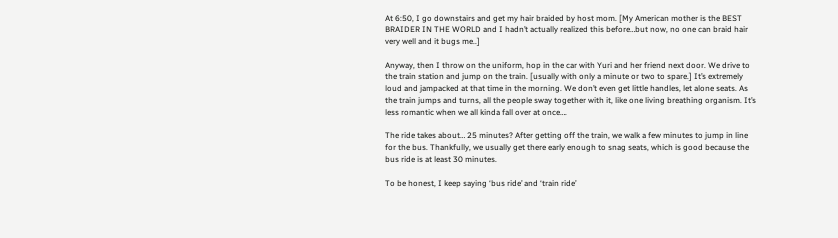At 6:50, I go downstairs and get my hair braided by host mom. [My American mother is the BEST BRAIDER IN THE WORLD and I hadn’t actually realized this before…but now, no one can braid hair very well and it bugs me..]

Anyway, then I throw on the uniform, hop in the car with Yuri and her friend next door. We drive to the train station and jump on the train. [usually with only a minute or two to spare.] It’s extremely loud and jampacked at that time in the morning. We don’t even get little handles, let alone seats. As the train jumps and turns, all the people sway together with it, like one living breathing organism. It’s less romantic when we all kinda fall over at once….

The ride takes about… 25 minutes? After getting off the train, we walk a few minutes to jump in line for the bus. Thankfully, we usually get there early enough to snag seats, which is good because the bus ride is at least 30 minutes.

To be honest, I keep saying ‘bus ride’ and ‘train ride’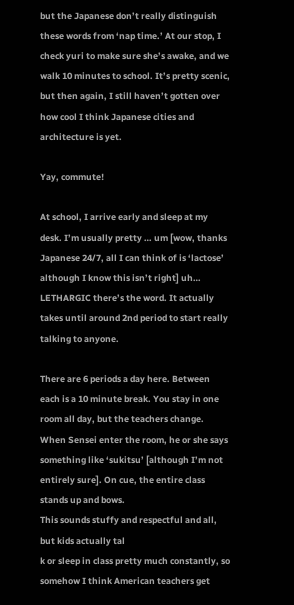but the Japanese don’t really distinguish these words from ‘nap time.’ At our stop, I check yuri to make sure she’s awake, and we walk 10 minutes to school. It’s pretty scenic, but then again, I still haven’t gotten over how cool I think Japanese cities and architecture is yet.

Yay, commute!

At school, I arrive early and sleep at my desk. I’m usually pretty … um [wow, thanks Japanese 24/7, all I can think of is ‘lactose’ although I know this isn’t right] uh… LETHARGIC there’s the word. It actually takes until around 2nd period to start really talking to anyone.

There are 6 periods a day here. Between each is a 10 minute break. You stay in one room all day, but the teachers change. When Sensei enter the room, he or she says something like ‘sukitsu’ [although I’m not entirely sure]. On cue, the entire class stands up and bows.
This sounds stuffy and respectful and all, but kids actually tal
k or sleep in class pretty much constantly, so somehow I think American teachers get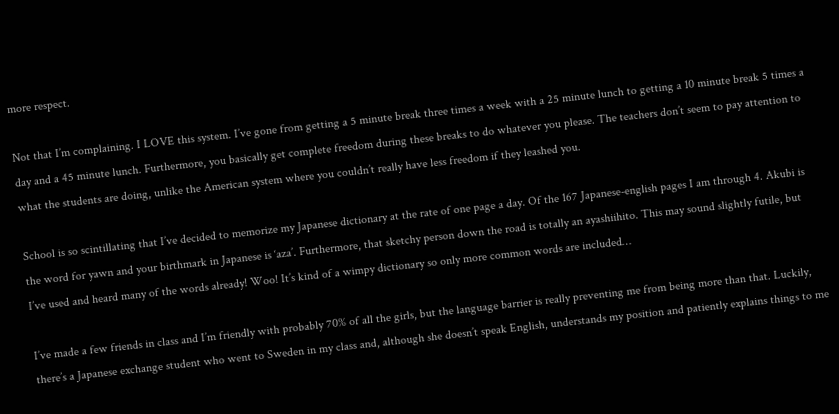more respect.

Not that I’m complaining. I LOVE this system. I’ve gone from getting a 5 minute break three times a week with a 25 minute lunch to getting a 10 minute break 5 times a day and a 45 minute lunch. Furthermore, you basically get complete freedom during these breaks to do whatever you please. The teachers don’t seem to pay attention to what the students are doing, unlike the American system where you couldn’t really have less freedom if they leashed you.

School is so scintillating that I’ve decided to memorize my Japanese dictionary at the rate of one page a day. Of the 167 Japanese-english pages I am through 4. Akubi is the word for yawn and your birthmark in Japanese is ‘aza’. Furthermore, that sketchy person down the road is totally an ayashiihito. This may sound slightly futile, but I’ve used and heard many of the words already! Woo! It’s kind of a wimpy dictionary so only more common words are included…

I’ve made a few friends in class and I’m friendly with probably 70% of all the girls, but the language barrier is really preventing me from being more than that. Luckily, there’s a Japanese exchange student who went to Sweden in my class and, although she doesn’t speak English, understands my position and patiently explains things to me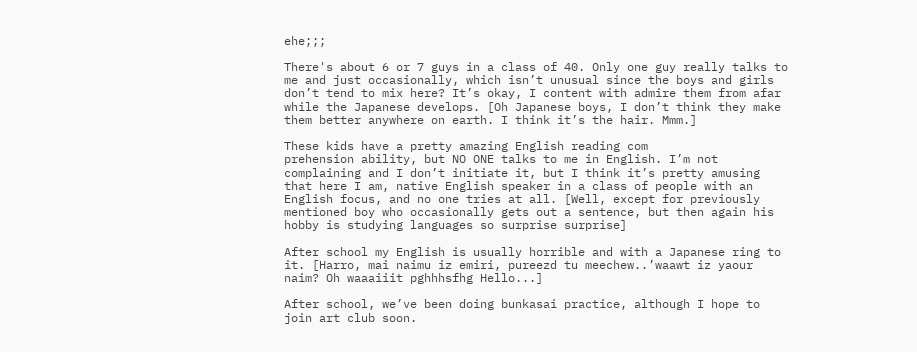ehe;;;

There's about 6 or 7 guys in a class of 40. Only one guy really talks to me and just occasionally, which isn’t unusual since the boys and girls don’t tend to mix here? It’s okay, I content with admire them from afar while the Japanese develops. [Oh Japanese boys, I don’t think they make them better anywhere on earth. I think it’s the hair. Mmm.]

These kids have a pretty amazing English reading com
prehension ability, but NO ONE talks to me in English. I’m not complaining and I don’t initiate it, but I think it’s pretty amusing that here I am, native English speaker in a class of people with an English focus, and no one tries at all. [Well, except for previously mentioned boy who occasionally gets out a sentence, but then again his hobby is studying languages so surprise surprise]

After school my English is usually horrible and with a Japanese ring to it. [Harro, mai naimu iz emiri, pureezd tu meechew..’waawt iz yaour naim? Oh waaaiiit pghhhsfhg Hello...]

After school, we’ve been doing bunkasai practice, although I hope to join art club soon.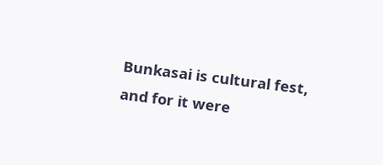Bunkasai is cultural fest, and for it were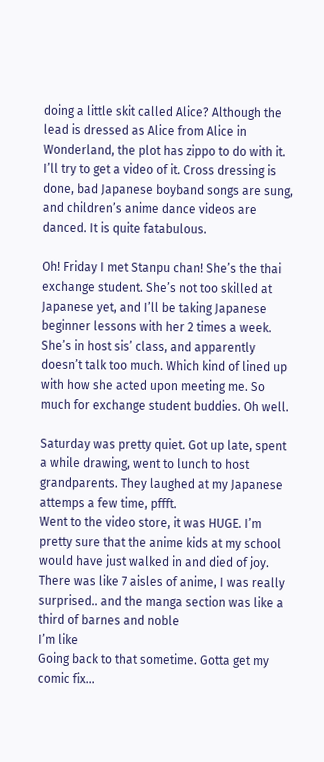doing a little skit called Alice? Although the lead is dressed as Alice from Alice in Wonderland, the plot has zippo to do with it. I’ll try to get a video of it. Cross dressing is done, bad Japanese boyband songs are sung, and children’s anime dance videos are danced. It is quite fatabulous.

Oh! Friday I met Stanpu chan! She’s the thai exchange student. She’s not too skilled at Japanese yet, and I’ll be taking Japanese beginner lessons with her 2 times a week. She’s in host sis’ class, and apparently doesn’t talk too much. Which kind of lined up with how she acted upon meeting me. So much for exchange student buddies. Oh well.

Saturday was pretty quiet. Got up late, spent a while drawing, went to lunch to host grandparents. They laughed at my Japanese attemps a few time, pffft.
Went to the video store, it was HUGE. I’m pretty sure that the anime kids at my school would have just walked in and died of joy. There was like 7 aisles of anime, I was really surprised.. and the manga section was like a third of barnes and noble
I’m like
Going back to that sometime. Gotta get my comic fix…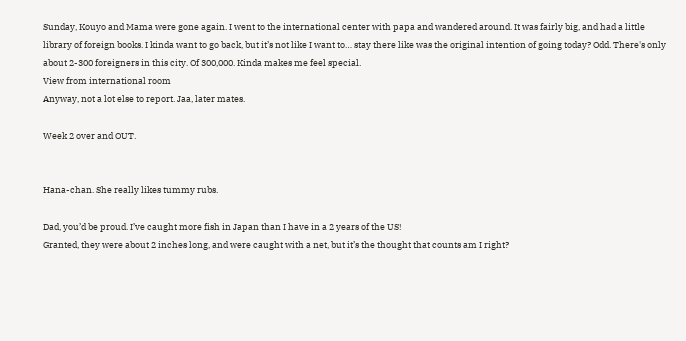Sunday, Kouyo and Mama were gone again. I went to the international center with papa and wandered around. It was fairly big, and had a little library of foreign books. I kinda want to go back, but it’s not like I want to… stay there like was the original intention of going today? Odd. There's only about 2-300 foreigners in this city. Of 300,000. Kinda makes me feel special.
View from international room
Anyway, not a lot else to report. Jaa, later mates.

Week 2 over and OUT.


Hana-chan. She really likes tummy rubs.

Dad, you’d be proud. I’ve caught more fish in Japan than I have in a 2 years of the US!
Granted, they were about 2 inches long, and were caught with a net, but it’s the thought that counts am I right?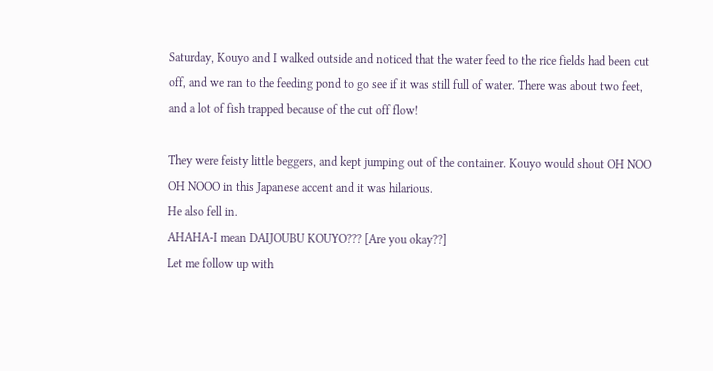Saturday, Kouyo and I walked outside and noticed that the water feed to the rice fields had been cut off, and we ran to the feeding pond to go see if it was still full of water. There was about two feet, and a lot of fish trapped because of the cut off flow!

They were feisty little beggers, and kept jumping out of the container. Kouyo would shout OH NOO OH NOOO in this Japanese accent and it was hilarious.
He also fell in.
AHAHA-I mean DAIJOUBU KOUYO??? [Are you okay??]
Let me follow up with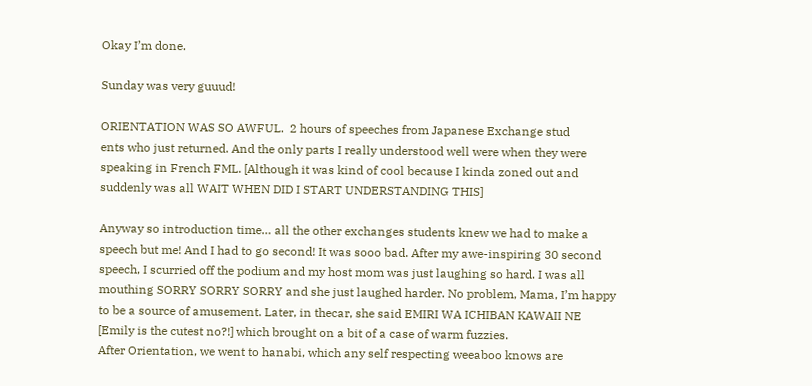Okay I’m done.

Sunday was very guuud!

ORIENTATION WAS SO AWFUL.  2 hours of speeches from Japanese Exchange stud
ents who just returned. And the only parts I really understood well were when they were speaking in French FML. [Although it was kind of cool because I kinda zoned out and suddenly was all WAIT WHEN DID I START UNDERSTANDING THIS]

Anyway so introduction time… all the other exchanges students knew we had to make a speech but me! And I had to go second! It was sooo bad. After my awe-inspiring 30 second speech, I scurried off the podium and my host mom was just laughing so hard. I was all mouthing SORRY SORRY SORRY and she just laughed harder. No problem, Mama, I’m happy to be a source of amusement. Later, in thecar, she said EMIRI WA ICHIBAN KAWAII NE [Emily is the cutest no?!] which brought on a bit of a case of warm fuzzies.
After Orientation, we went to hanabi, which any self respecting weeaboo knows are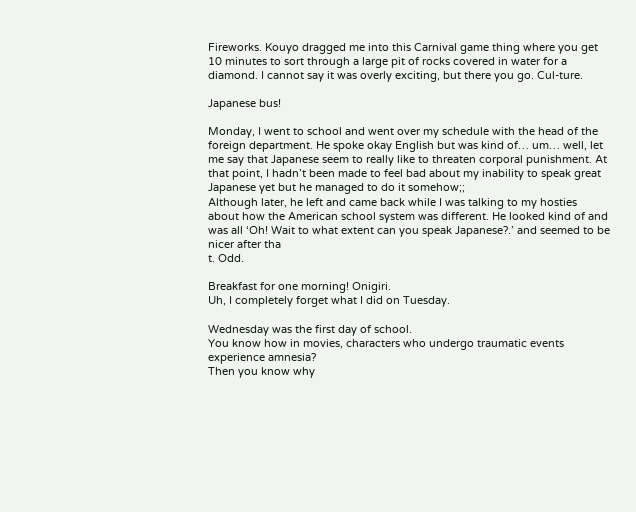Fireworks. Kouyo dragged me into this Carnival game thing where you get 10 minutes to sort through a large pit of rocks covered in water for a diamond. I cannot say it was overly exciting, but there you go. Cul-ture.

Japanese bus!

Monday, I went to school and went over my schedule with the head of the foreign department. He spoke okay English but was kind of… um… well, let me say that Japanese seem to really like to threaten corporal punishment. At that point, I hadn’t been made to feel bad about my inability to speak great Japanese yet but he managed to do it somehow;;
Although later, he left and came back while I was talking to my hosties about how the American school system was different. He looked kind of and was all ‘Oh! Wait to what extent can you speak Japanese?.’ and seemed to be nicer after tha
t. Odd.

Breakfast for one morning! Onigiri.
Uh, I completely forget what I did on Tuesday.

Wednesday was the first day of school.
You know how in movies, characters who undergo traumatic events experience amnesia?
Then you know why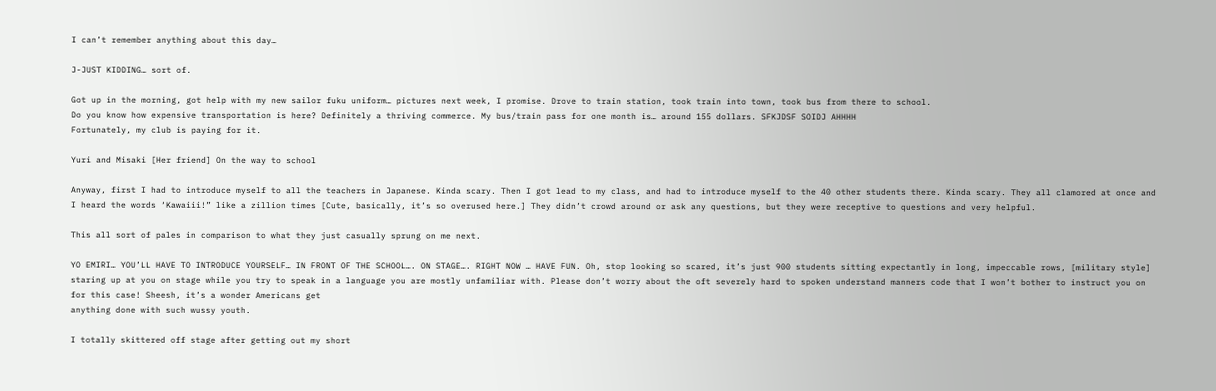I can’t remember anything about this day…

J-JUST KIDDING… sort of.

Got up in the morning, got help with my new sailor fuku uniform… pictures next week, I promise. Drove to train station, took train into town, took bus from there to school.
Do you know how expensive transportation is here? Definitely a thriving commerce. My bus/train pass for one month is… around 155 dollars. SFKJDSF SOIDJ AHHHH
Fortunately, my club is paying for it.

Yuri and Misaki [Her friend] On the way to school

Anyway, first I had to introduce myself to all the teachers in Japanese. Kinda scary. Then I got lead to my class, and had to introduce myself to the 40 other students there. Kinda scary. They all clamored at once and I heard the words ‘Kawaiii!” like a zillion times [Cute, basically, it’s so overused here.] They didn’t crowd around or ask any questions, but they were receptive to questions and very helpful.

This all sort of pales in comparison to what they just casually sprung on me next.

YO EMIRI… YOU’LL HAVE TO INTRODUCE YOURSELF… IN FRONT OF THE SCHOOL…. ON STAGE…. RIGHT NOW … HAVE FUN. Oh, stop looking so scared, it’s just 900 students sitting expectantly in long, impeccable rows, [military style] staring up at you on stage while you try to speak in a language you are mostly unfamiliar with. Please don’t worry about the oft severely hard to spoken understand manners code that I won’t bother to instruct you on for this case! Sheesh, it’s a wonder Americans get
anything done with such wussy youth.

I totally skittered off stage after getting out my short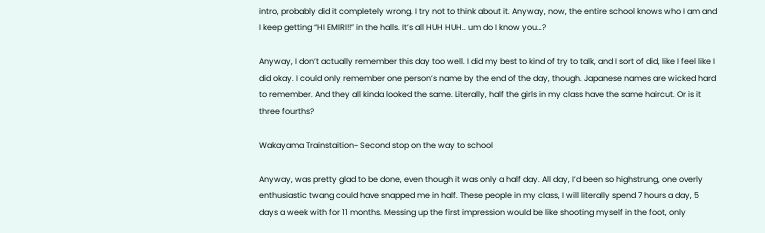intro, probably did it completely wrong. I try not to think about it. Anyway, now, the entire school knows who I am and I keep getting “HI EMIRI!!” in the halls. It’s all HUH HUH.. um do I know you…?

Anyway, I don’t actually remember this day too well. I did my best to kind of try to talk, and I sort of did, like I feel like I did okay. I could only remember one person’s name by the end of the day, though. Japanese names are wicked hard to remember. And they all kinda looked the same. Literally, half the girls in my class have the same haircut. Or is it three fourths?

Wakayama Trainstaition~ Second stop on the way to school

Anyway, was pretty glad to be done, even though it was only a half day. All day, I’d been so highstrung, one overly enthusiastic twang could have snapped me in half. These people in my class, I will literally spend 7 hours a day, 5 days a week with for 11 months. Messing up the first impression would be like shooting myself in the foot, only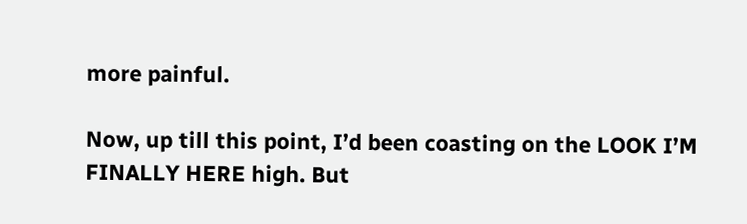more painful.

Now, up till this point, I’d been coasting on the LOOK I’M FINALLY HERE high. But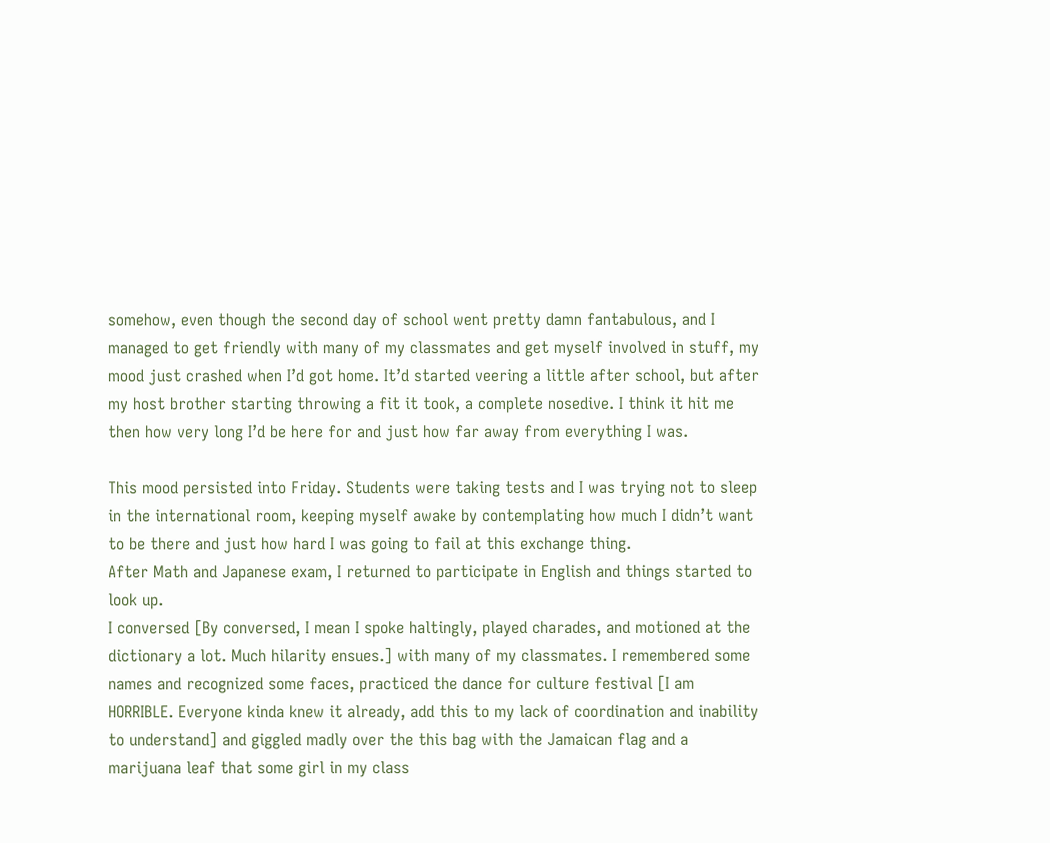somehow, even though the second day of school went pretty damn fantabulous, and I managed to get friendly with many of my classmates and get myself involved in stuff, my mood just crashed when I’d got home. It’d started veering a little after school, but after my host brother starting throwing a fit it took, a complete nosedive. I think it hit me then how very long I’d be here for and just how far away from everything I was.

This mood persisted into Friday. Students were taking tests and I was trying not to sleep in the international room, keeping myself awake by contemplating how much I didn’t want to be there and just how hard I was going to fail at this exchange thing.
After Math and Japanese exam, I returned to participate in English and things started to look up.
I conversed [By conversed, I mean I spoke haltingly, played charades, and motioned at the dictionary a lot. Much hilarity ensues.] with many of my classmates. I remembered some names and recognized some faces, practiced the dance for culture festival [I am HORRIBLE. Everyone kinda knew it already, add this to my lack of coordination and inability to understand] and giggled madly over the this bag with the Jamaican flag and a marijuana leaf that some girl in my class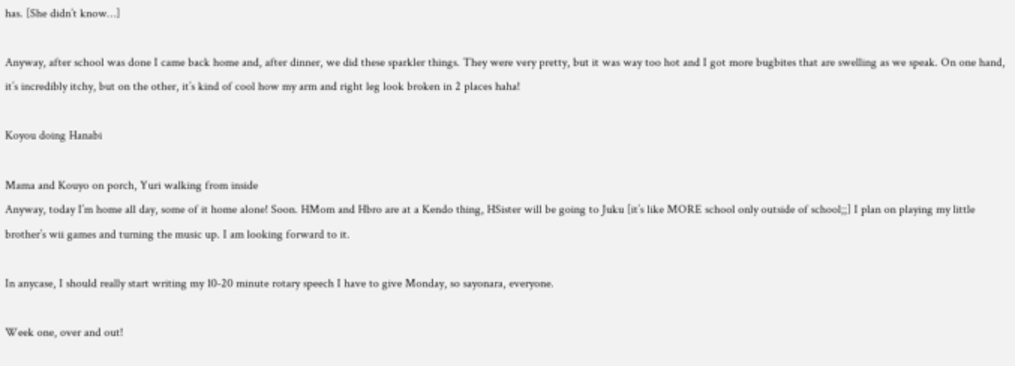has. [She didn’t know…]

Anyway, after school was done I came back home and, after dinner, we did these sparkler things. They were very pretty, but it was way too hot and I got more bugbites that are swelling as we speak. On one hand, it’s incredibly itchy, but on the other, it’s kind of cool how my arm and right leg look broken in 2 places haha!

Koyou doing Hanabi

Mama and Kouyo on porch, Yuri walking from inside
Anyway, today I’m home all day, some of it home alone! Soon. HMom and Hbro are at a Kendo thing, HSister will be going to Juku [it’s like MORE school only outside of school;;] I plan on playing my little brother’s wii games and turning the music up. I am looking forward to it.

In anycase, I should really start writing my 10-20 minute rotary speech I have to give Monday, so sayonara, everyone.

Week one, over and out!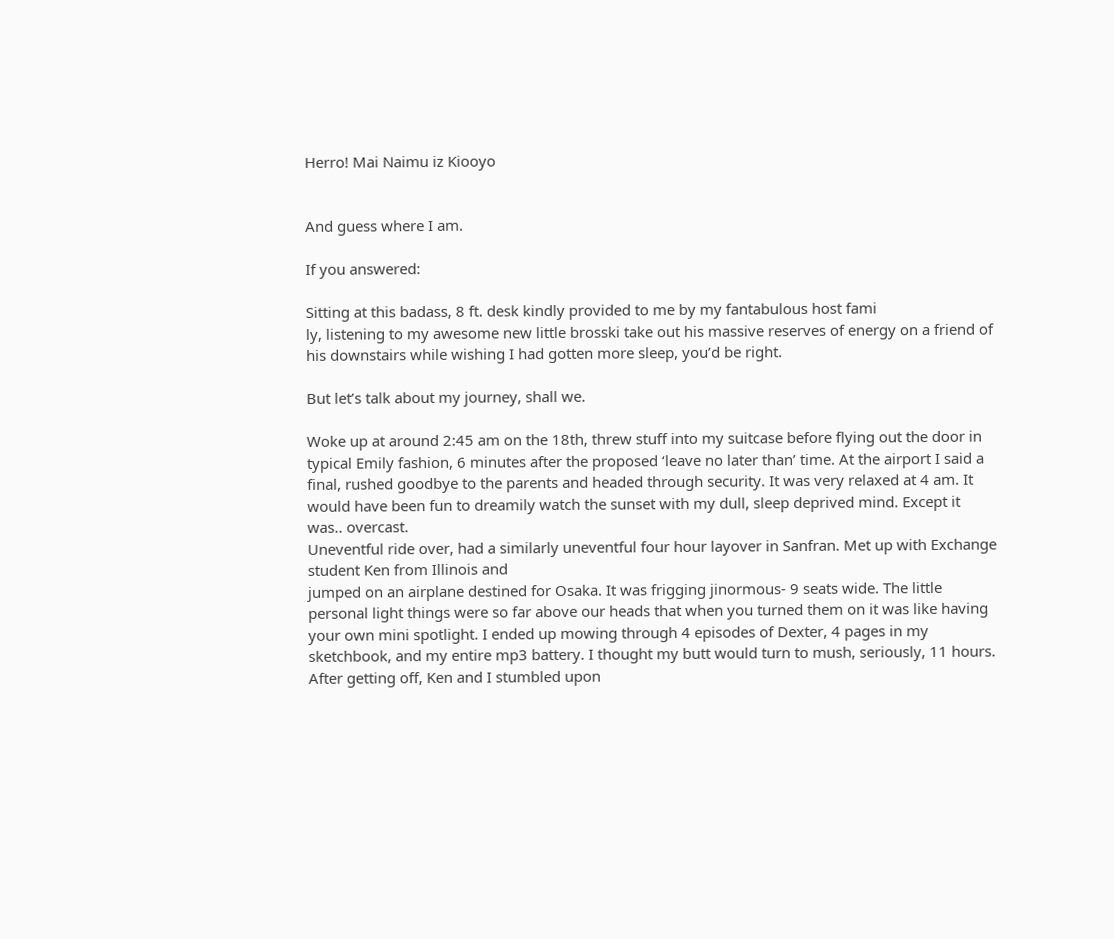Herro! Mai Naimu iz Kiooyo


And guess where I am.

If you answered:

Sitting at this badass, 8 ft. desk kindly provided to me by my fantabulous host fami
ly, listening to my awesome new little brosski take out his massive reserves of energy on a friend of his downstairs while wishing I had gotten more sleep, you’d be right.

But let’s talk about my journey, shall we.

Woke up at around 2:45 am on the 18th, threw stuff into my suitcase before flying out the door in typical Emily fashion, 6 minutes after the proposed ‘leave no later than’ time. At the airport I said a final, rushed goodbye to the parents and headed through security. It was very relaxed at 4 am. It would have been fun to dreamily watch the sunset with my dull, sleep deprived mind. Except it was.. overcast.
Uneventful ride over, had a similarly uneventful four hour layover in Sanfran. Met up with Exchange student Ken from Illinois and
jumped on an airplane destined for Osaka. It was frigging jinormous- 9 seats wide. The little personal light things were so far above our heads that when you turned them on it was like having your own mini spotlight. I ended up mowing through 4 episodes of Dexter, 4 pages in my sketchbook, and my entire mp3 battery. I thought my butt would turn to mush, seriously, 11 hours.
After getting off, Ken and I stumbled upon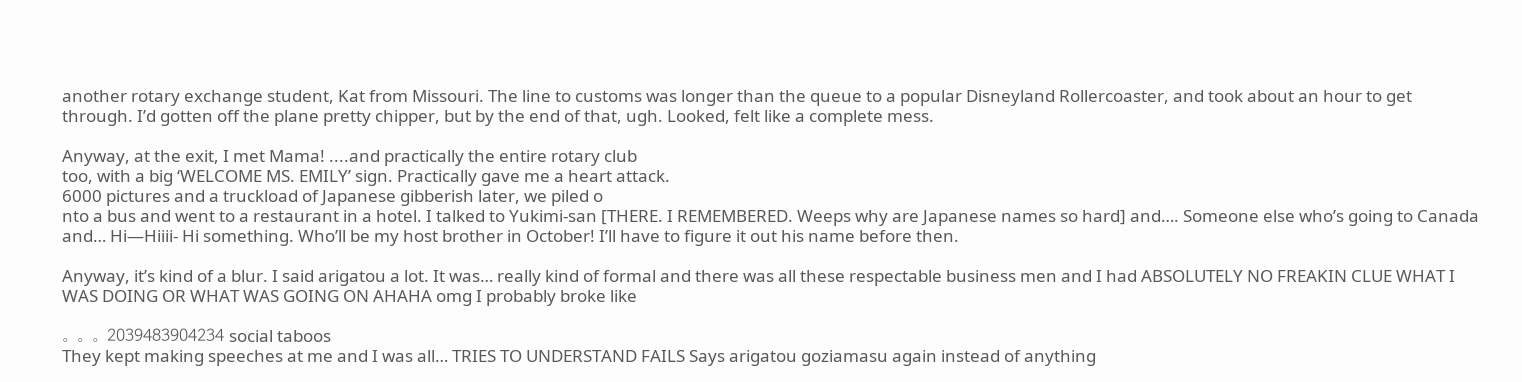another rotary exchange student, Kat from Missouri. The line to customs was longer than the queue to a popular Disneyland Rollercoaster, and took about an hour to get through. I’d gotten off the plane pretty chipper, but by the end of that, ugh. Looked, felt like a complete mess.

Anyway, at the exit, I met Mama! ....and practically the entire rotary club
too, with a big ‘WELCOME MS. EMILY’ sign. Practically gave me a heart attack.
6000 pictures and a truckload of Japanese gibberish later, we piled o
nto a bus and went to a restaurant in a hotel. I talked to Yukimi-san [THERE. I REMEMBERED. Weeps why are Japanese names so hard] and…. Someone else who’s going to Canada and… Hi—Hiiii- Hi something. Who’ll be my host brother in October! I’ll have to figure it out his name before then.

Anyway, it’s kind of a blur. I said arigatou a lot. It was… really kind of formal and there was all these respectable business men and I had ABSOLUTELY NO FREAKIN CLUE WHAT I WAS DOING OR WHAT WAS GOING ON AHAHA omg I probably broke like

。。。2039483904234 social taboos
They kept making speeches at me and I was all… TRIES TO UNDERSTAND FAILS Says arigatou goziamasu again instead of anything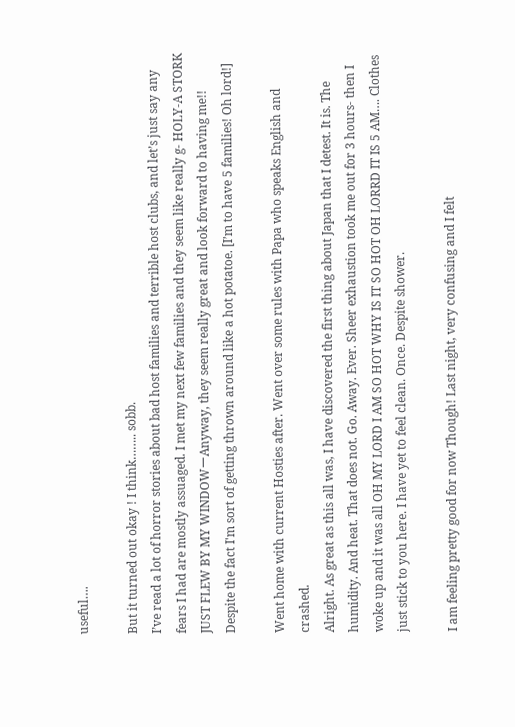useful….

But it turned out okay ! I think…….. sobb.
I’ve read a lot of horror stories about bad host families and terrible host clubs, and let’s just say any fears I had are mostly assuaged. I met my next few families and they seem like really g- HOLY‐A STORK JUST FLEW BY MY WINDOWーAnyway, they seem really great and look forward to having me!!  Despite the fact I'm sort of getting thrown around like a hot potatoe. [I’m to have 5 families! Oh lord!]

Went home with current Hosties after. Went over some rules with Papa who speaks English and crashed.
Alright. As great as this all was, I have discovered the first thing about Japan that I detest. It is. The humidity. And heat. That does not. Go. Away. Ever. Sheer exhaustion took me out for 3 hours- then I woke up and it was all OH MY LORD I AM SO HOT WHY IS IT SO HOT OH LORRD IT IS 5 AM…. Clothes just stick to you here. I have yet to feel clean. Once. Despite shower.

I am feeling pretty good for now Though! Last night, very confusing and I felt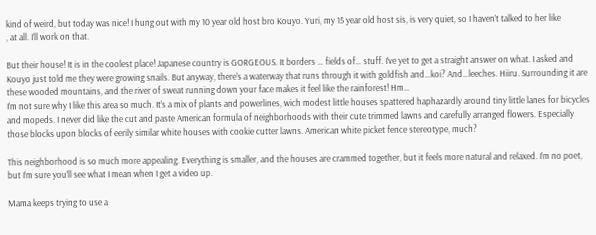kind of weird, but today was nice! I hung out with my 10 year old host bro Kouyo. Yuri, my 15 year old host sis, is very quiet, so I haven’t talked to her like
, at all. I’ll work on that.

But their house! It is in the coolest place! Japanese country is GORGEOUS. It borders … fields of… stuff. I’ve yet to get a straight answer on what. I asked and Kouyo just told me they were growing snails. But anyway, there’s a waterway that runs through it with goldfish and…koi? And…leeches. Hiiru. Surrounding it are these wooded mountains, and the river of sweat running down your face makes it feel like the rainforest! Hm…
I’m not sure why I like this area so much. It’s a mix of plants and powerlines, wich modest little houses spattered haphazardly around tiny little lanes for bicycles and mopeds. I never did like the cut and paste American formula of neighborhoods with their cute trimmed lawns and carefully arranged flowers. Especially those blocks upon blocks of eerily similar white houses with cookie cutter lawns. American white picket fence stereotype, much?

This neighborhood is so much more appealing. Everything is smaller, and the houses are crammed together, but it feels more natural and relaxed. I’m no poet, but I’m sure you’ll see what I mean when I get a video up.

Mama keeps trying to use a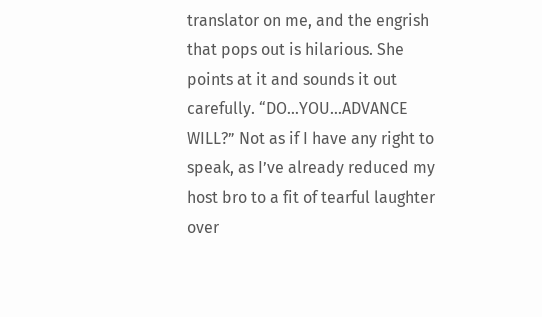translator on me, and the engrish that pops out is hilarious. She points at it and sounds it out carefully. “DO…YOU…ADVANCE WILL?” Not as if I have any right to speak, as I’ve already reduced my host bro to a fit of tearful laughter over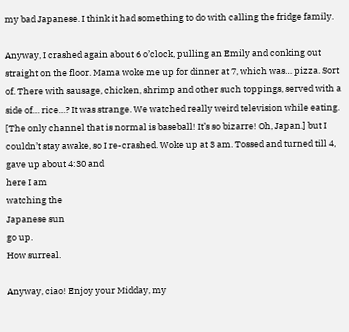my bad Japanese. I think it had something to do with calling the fridge family.

Anyway, I crashed again about 6 o’clock, pulling an Emily and conking out straight on the floor. Mama woke me up for dinner at 7, which was… pizza. Sort of. There with sausage, chicken, shrimp and other such toppings, served with a side of… rice…? It was strange. We watched really weird television while eating. [The only channel that is normal is baseball! It’s so bizarre! Oh, Japan.] but I couldn’t stay awake, so I re-crashed. Woke up at 3 am. Tossed and turned till 4, gave up about 4:30 and
here I am
watching the
Japanese sun
go up.
How surreal.

Anyway, ciao! Enjoy your Midday, my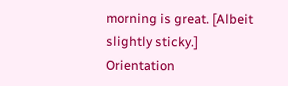morning is great. [Albeit slightly sticky.] Orientation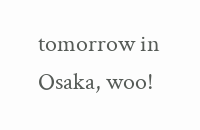tomorrow in Osaka, woo!